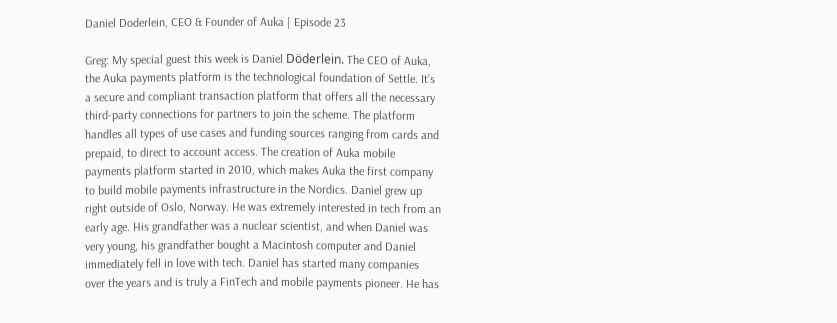Daniel Doderlein, CEO & Founder of Auka | Episode 23

Greg: My special guest this week is Daniel Döderlein. The CEO of Auka, the Auka payments platform is the technological foundation of Settle. It’s a secure and compliant transaction platform that offers all the necessary third-party connections for partners to join the scheme. The platform handles all types of use cases and funding sources ranging from cards and prepaid, to direct to account access. The creation of Auka mobile payments platform started in 2010, which makes Auka the first company to build mobile payments infrastructure in the Nordics. Daniel grew up right outside of Oslo, Norway. He was extremely interested in tech from an early age. His grandfather was a nuclear scientist, and when Daniel was very young, his grandfather bought a Macintosh computer and Daniel immediately fell in love with tech. Daniel has started many companies over the years and is truly a FinTech and mobile payments pioneer. He has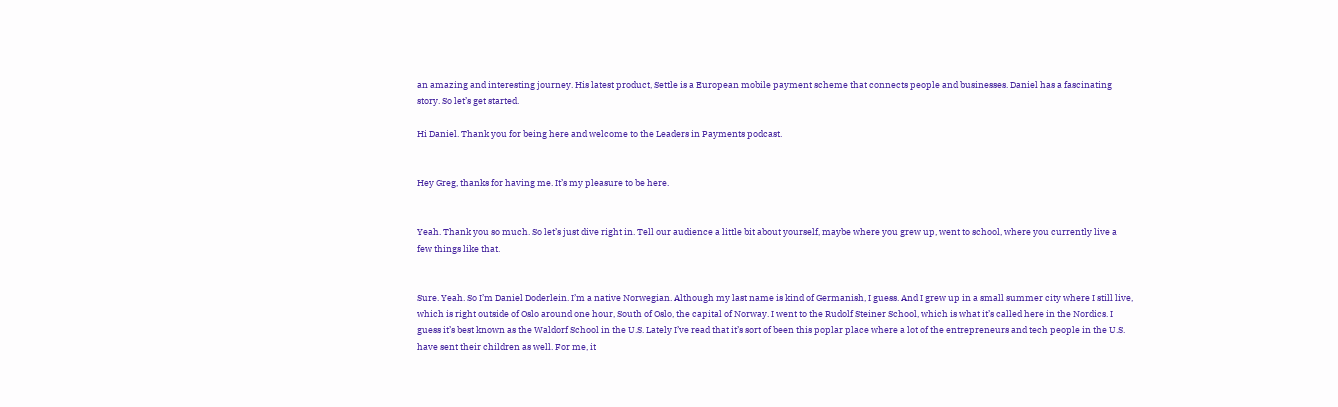an amazing and interesting journey. His latest product, Settle is a European mobile payment scheme that connects people and businesses. Daniel has a fascinating story. So let’s get started.

Hi Daniel. Thank you for being here and welcome to the Leaders in Payments podcast.


Hey Greg, thanks for having me. It’s my pleasure to be here.


Yeah. Thank you so much. So let’s just dive right in. Tell our audience a little bit about yourself, maybe where you grew up, went to school, where you currently live a few things like that.


Sure. Yeah. So I’m Daniel Doderlein. I’m a native Norwegian. Although my last name is kind of Germanish, I guess. And I grew up in a small summer city where I still live, which is right outside of Oslo around one hour, South of Oslo, the capital of Norway. I went to the Rudolf Steiner School, which is what it’s called here in the Nordics. I guess it’s best known as the Waldorf School in the U.S. Lately I’ve read that it’s sort of been this poplar place where a lot of the entrepreneurs and tech people in the U.S. have sent their children as well. For me, it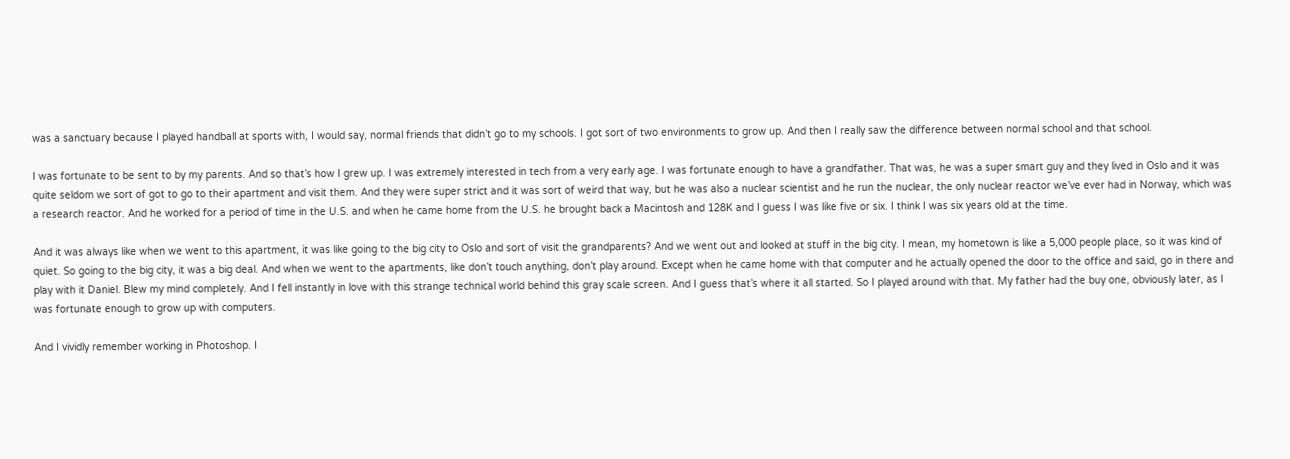was a sanctuary because I played handball at sports with, I would say, normal friends that didn’t go to my schools. I got sort of two environments to grow up. And then I really saw the difference between normal school and that school.

I was fortunate to be sent to by my parents. And so that’s how I grew up. I was extremely interested in tech from a very early age. I was fortunate enough to have a grandfather. That was, he was a super smart guy and they lived in Oslo and it was quite seldom we sort of got to go to their apartment and visit them. And they were super strict and it was sort of weird that way, but he was also a nuclear scientist and he run the nuclear, the only nuclear reactor we’ve ever had in Norway, which was a research reactor. And he worked for a period of time in the U.S. and when he came home from the U.S. he brought back a Macintosh and 128K and I guess I was like five or six. I think I was six years old at the time.

And it was always like when we went to this apartment, it was like going to the big city to Oslo and sort of visit the grandparents? And we went out and looked at stuff in the big city. I mean, my hometown is like a 5,000 people place, so it was kind of quiet. So going to the big city, it was a big deal. And when we went to the apartments, like don’t touch anything, don’t play around. Except when he came home with that computer and he actually opened the door to the office and said, go in there and play with it Daniel. Blew my mind completely. And I fell instantly in love with this strange technical world behind this gray scale screen. And I guess that’s where it all started. So I played around with that. My father had the buy one, obviously later, as I was fortunate enough to grow up with computers.

And I vividly remember working in Photoshop. I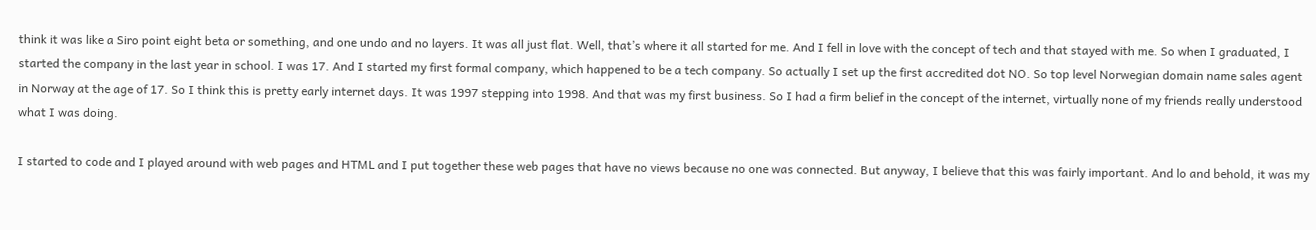think it was like a Siro point eight beta or something, and one undo and no layers. It was all just flat. Well, that’s where it all started for me. And I fell in love with the concept of tech and that stayed with me. So when I graduated, I started the company in the last year in school. I was 17. And I started my first formal company, which happened to be a tech company. So actually I set up the first accredited dot NO. So top level Norwegian domain name sales agent in Norway at the age of 17. So I think this is pretty early internet days. It was 1997 stepping into 1998. And that was my first business. So I had a firm belief in the concept of the internet, virtually none of my friends really understood what I was doing.

I started to code and I played around with web pages and HTML and I put together these web pages that have no views because no one was connected. But anyway, I believe that this was fairly important. And lo and behold, it was my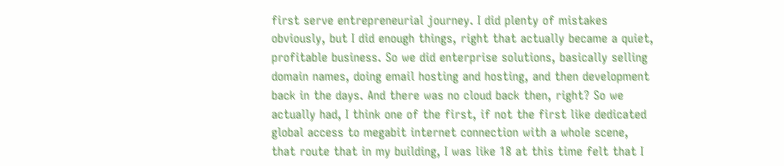first serve entrepreneurial journey. I did plenty of mistakes obviously, but I did enough things, right that actually became a quiet, profitable business. So we did enterprise solutions, basically selling domain names, doing email hosting and hosting, and then development back in the days. And there was no cloud back then, right? So we actually had, I think one of the first, if not the first like dedicated global access to megabit internet connection with a whole scene, that route that in my building, I was like 18 at this time felt that I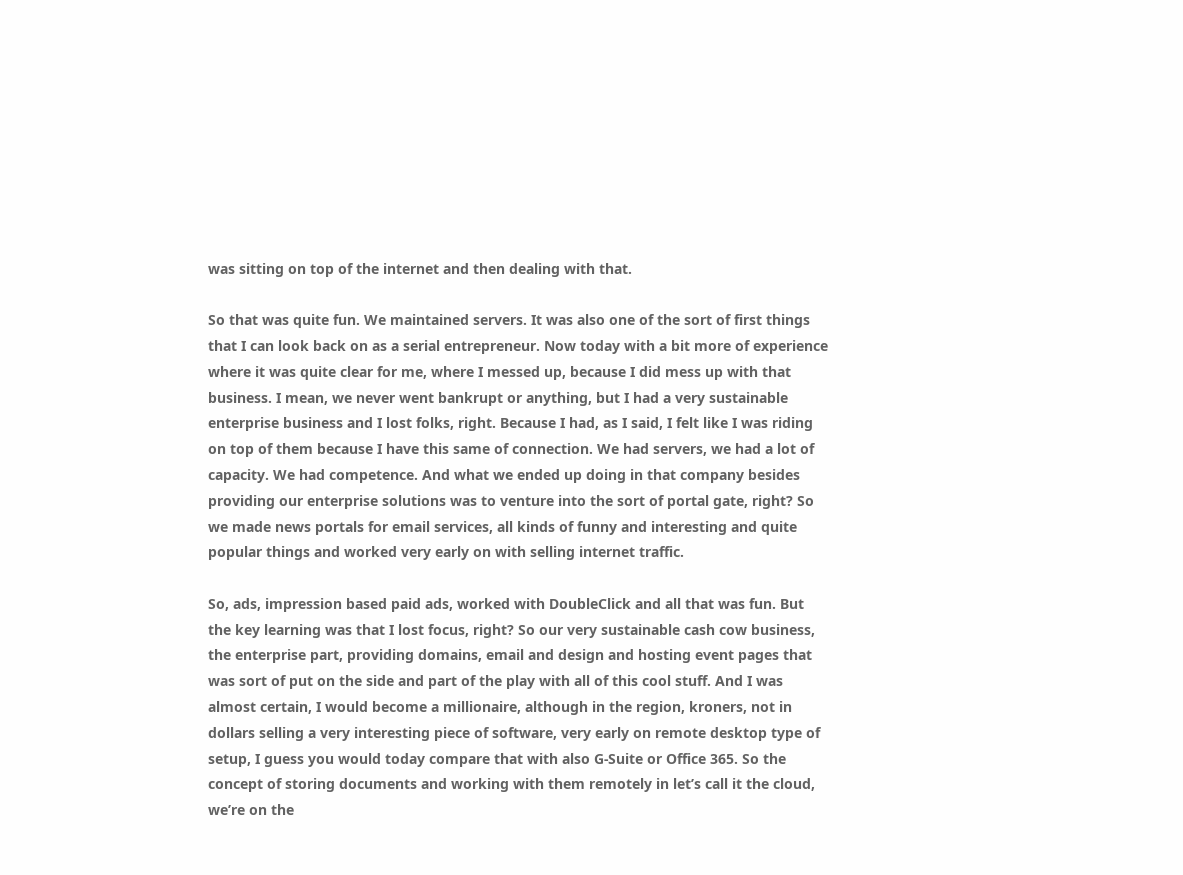was sitting on top of the internet and then dealing with that.

So that was quite fun. We maintained servers. It was also one of the sort of first things that I can look back on as a serial entrepreneur. Now today with a bit more of experience where it was quite clear for me, where I messed up, because I did mess up with that business. I mean, we never went bankrupt or anything, but I had a very sustainable enterprise business and I lost folks, right. Because I had, as I said, I felt like I was riding on top of them because I have this same of connection. We had servers, we had a lot of capacity. We had competence. And what we ended up doing in that company besides providing our enterprise solutions was to venture into the sort of portal gate, right? So we made news portals for email services, all kinds of funny and interesting and quite popular things and worked very early on with selling internet traffic.

So, ads, impression based paid ads, worked with DoubleClick and all that was fun. But the key learning was that I lost focus, right? So our very sustainable cash cow business, the enterprise part, providing domains, email and design and hosting event pages that was sort of put on the side and part of the play with all of this cool stuff. And I was almost certain, I would become a millionaire, although in the region, kroners, not in dollars selling a very interesting piece of software, very early on remote desktop type of setup, I guess you would today compare that with also G-Suite or Office 365. So the concept of storing documents and working with them remotely in let’s call it the cloud, we’re on the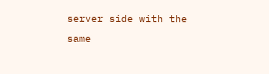server side with the same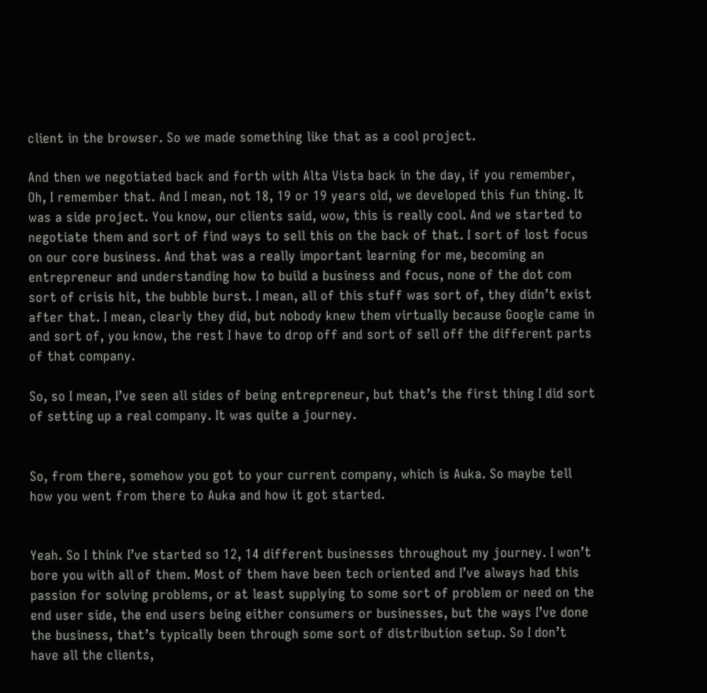client in the browser. So we made something like that as a cool project.

And then we negotiated back and forth with Alta Vista back in the day, if you remember, Oh, I remember that. And I mean, not 18, 19 or 19 years old, we developed this fun thing. It was a side project. You know, our clients said, wow, this is really cool. And we started to negotiate them and sort of find ways to sell this on the back of that. I sort of lost focus on our core business. And that was a really important learning for me, becoming an entrepreneur and understanding how to build a business and focus, none of the dot com sort of crisis hit, the bubble burst. I mean, all of this stuff was sort of, they didn’t exist after that. I mean, clearly they did, but nobody knew them virtually because Google came in and sort of, you know, the rest I have to drop off and sort of sell off the different parts of that company.

So, so I mean, I’ve seen all sides of being entrepreneur, but that’s the first thing I did sort of setting up a real company. It was quite a journey.


So, from there, somehow you got to your current company, which is Auka. So maybe tell how you went from there to Auka and how it got started.


Yeah. So I think I’ve started so 12, 14 different businesses throughout my journey. I won’t bore you with all of them. Most of them have been tech oriented and I’ve always had this passion for solving problems, or at least supplying to some sort of problem or need on the end user side, the end users being either consumers or businesses, but the ways I’ve done the business, that’s typically been through some sort of distribution setup. So I don’t have all the clients,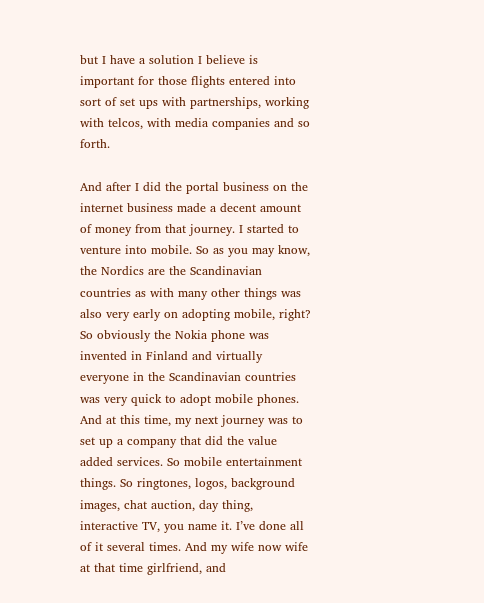but I have a solution I believe is important for those flights entered into sort of set ups with partnerships, working with telcos, with media companies and so forth.

And after I did the portal business on the internet business made a decent amount of money from that journey. I started to venture into mobile. So as you may know, the Nordics are the Scandinavian countries as with many other things was also very early on adopting mobile, right? So obviously the Nokia phone was invented in Finland and virtually everyone in the Scandinavian countries was very quick to adopt mobile phones. And at this time, my next journey was to set up a company that did the value added services. So mobile entertainment things. So ringtones, logos, background images, chat auction, day thing, interactive TV, you name it. I’ve done all of it several times. And my wife now wife at that time girlfriend, and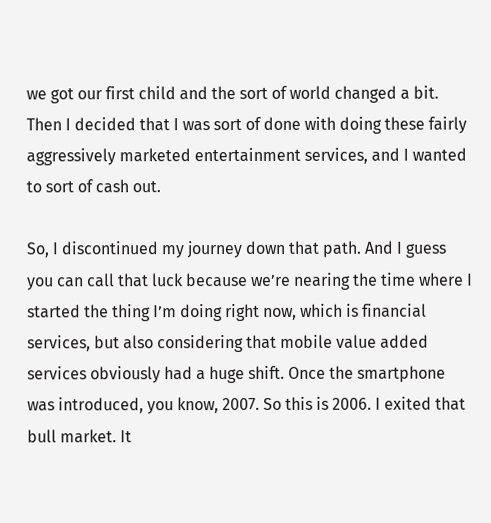we got our first child and the sort of world changed a bit. Then I decided that I was sort of done with doing these fairly aggressively marketed entertainment services, and I wanted to sort of cash out.

So, I discontinued my journey down that path. And I guess you can call that luck because we’re nearing the time where I started the thing I’m doing right now, which is financial services, but also considering that mobile value added services obviously had a huge shift. Once the smartphone was introduced, you know, 2007. So this is 2006. I exited that bull market. It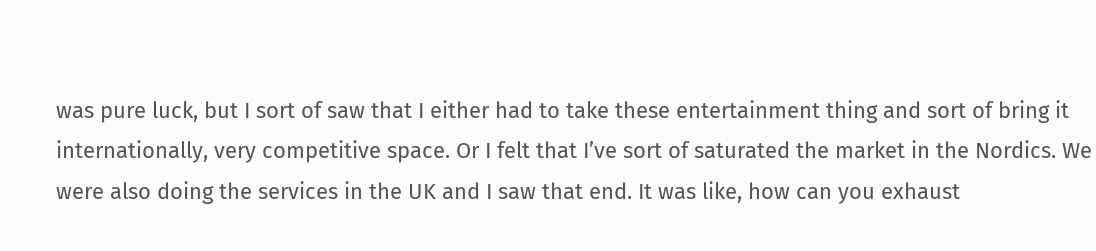was pure luck, but I sort of saw that I either had to take these entertainment thing and sort of bring it internationally, very competitive space. Or I felt that I’ve sort of saturated the market in the Nordics. We were also doing the services in the UK and I saw that end. It was like, how can you exhaust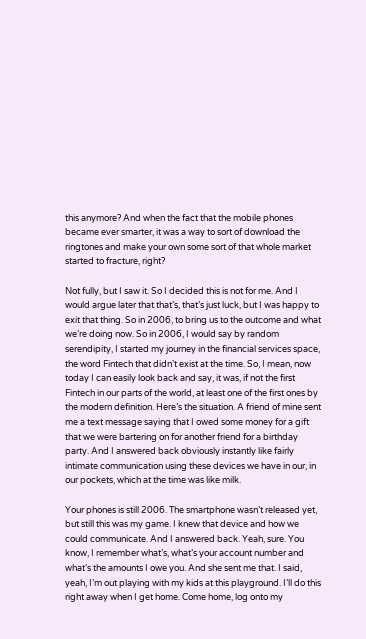this anymore? And when the fact that the mobile phones became ever smarter, it was a way to sort of download the ringtones and make your own some sort of that whole market started to fracture, right?

Not fully, but I saw it. So I decided this is not for me. And I would argue later that that’s, that’s just luck, but I was happy to exit that thing. So in 2006, to bring us to the outcome and what we’re doing now. So in 2006, I would say by random serendipity, I started my journey in the financial services space, the word Fintech that didn’t exist at the time. So, I mean, now today I can easily look back and say, it was, if not the first Fintech in our parts of the world, at least one of the first ones by the modern definition. Here’s the situation. A friend of mine sent me a text message saying that I owed some money for a gift that we were bartering on for another friend for a birthday party. And I answered back obviously instantly like fairly intimate communication using these devices we have in our, in our pockets, which at the time was like milk.

Your phones is still 2006. The smartphone wasn’t released yet, but still this was my game. I knew that device and how we could communicate. And I answered back. Yeah, sure. You know, I remember what’s, what’s your account number and what’s the amounts I owe you. And she sent me that. I said, yeah, I’m out playing with my kids at this playground. I’ll do this right away when I get home. Come home, log onto my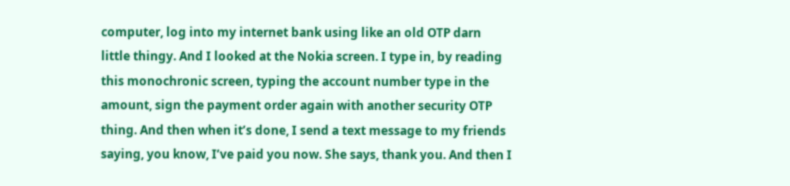computer, log into my internet bank using like an old OTP darn little thingy. And I looked at the Nokia screen. I type in, by reading this monochronic screen, typing the account number type in the amount, sign the payment order again with another security OTP thing. And then when it’s done, I send a text message to my friends saying, you know, I’ve paid you now. She says, thank you. And then I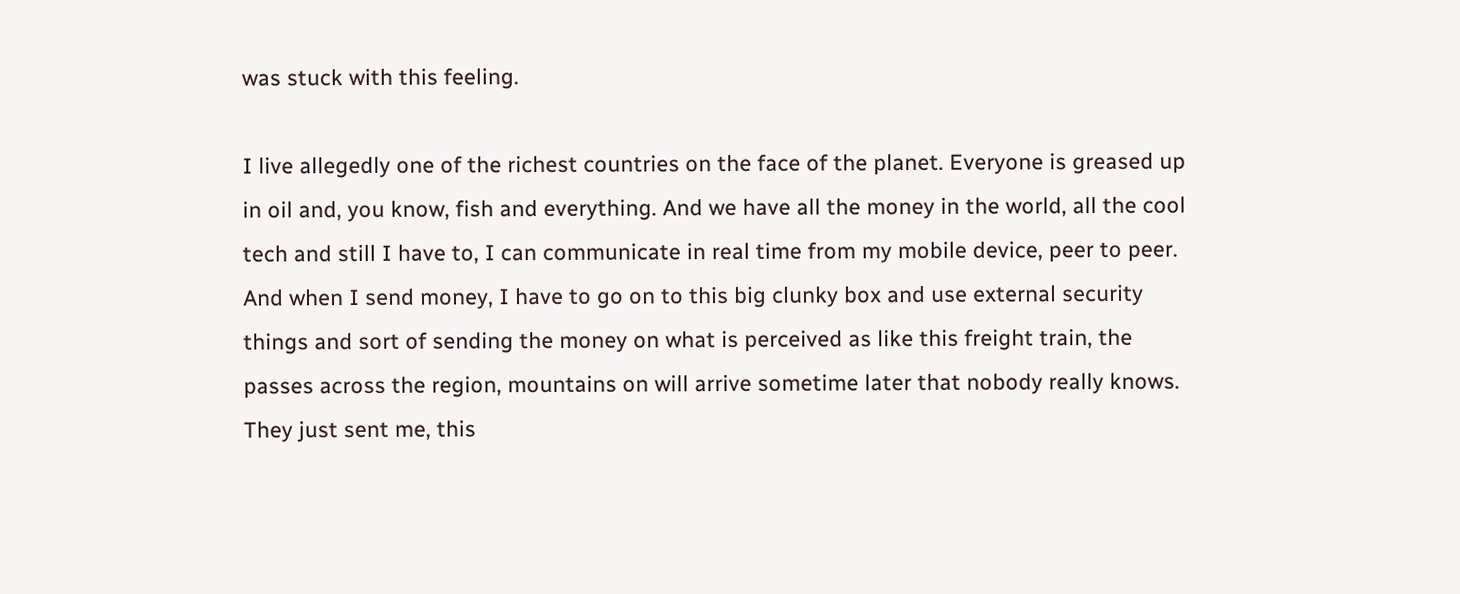was stuck with this feeling.

I live allegedly one of the richest countries on the face of the planet. Everyone is greased up in oil and, you know, fish and everything. And we have all the money in the world, all the cool tech and still I have to, I can communicate in real time from my mobile device, peer to peer. And when I send money, I have to go on to this big clunky box and use external security things and sort of sending the money on what is perceived as like this freight train, the passes across the region, mountains on will arrive sometime later that nobody really knows. They just sent me, this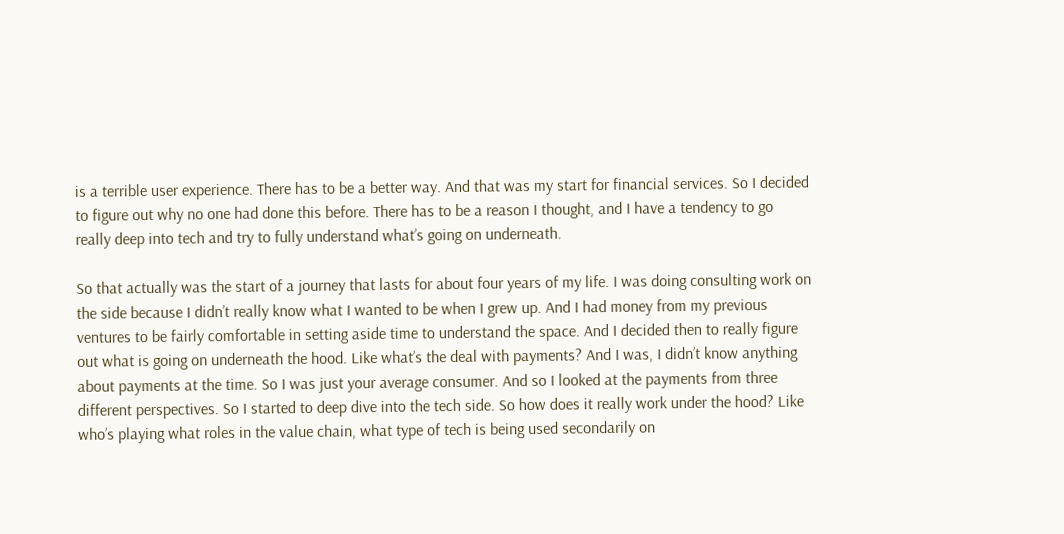is a terrible user experience. There has to be a better way. And that was my start for financial services. So I decided to figure out why no one had done this before. There has to be a reason I thought, and I have a tendency to go really deep into tech and try to fully understand what’s going on underneath.

So that actually was the start of a journey that lasts for about four years of my life. I was doing consulting work on the side because I didn’t really know what I wanted to be when I grew up. And I had money from my previous ventures to be fairly comfortable in setting aside time to understand the space. And I decided then to really figure out what is going on underneath the hood. Like what’s the deal with payments? And I was, I didn’t know anything about payments at the time. So I was just your average consumer. And so I looked at the payments from three different perspectives. So I started to deep dive into the tech side. So how does it really work under the hood? Like who’s playing what roles in the value chain, what type of tech is being used secondarily on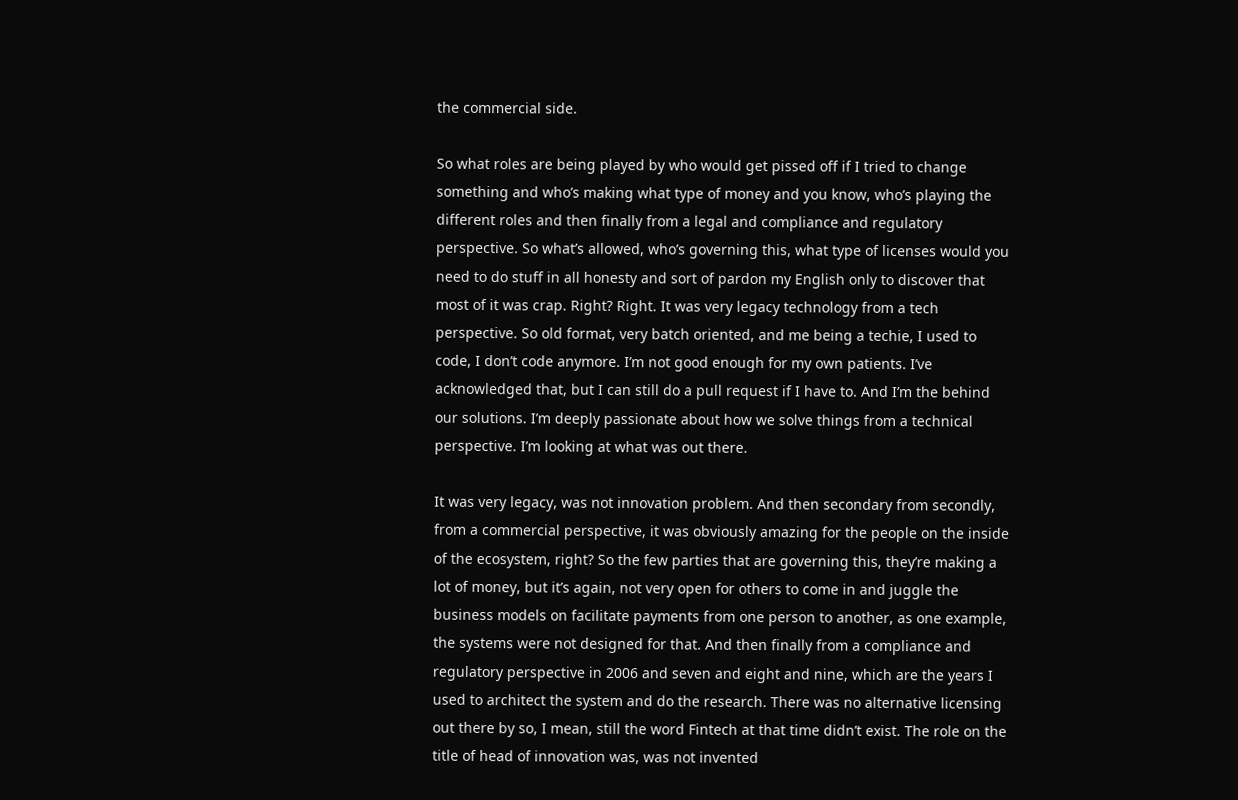the commercial side.

So what roles are being played by who would get pissed off if I tried to change something and who’s making what type of money and you know, who’s playing the different roles and then finally from a legal and compliance and regulatory perspective. So what’s allowed, who’s governing this, what type of licenses would you need to do stuff in all honesty and sort of pardon my English only to discover that most of it was crap. Right? Right. It was very legacy technology from a tech perspective. So old format, very batch oriented, and me being a techie, I used to code, I don’t code anymore. I’m not good enough for my own patients. I’ve acknowledged that, but I can still do a pull request if I have to. And I’m the behind our solutions. I’m deeply passionate about how we solve things from a technical perspective. I’m looking at what was out there.

It was very legacy, was not innovation problem. And then secondary from secondly, from a commercial perspective, it was obviously amazing for the people on the inside of the ecosystem, right? So the few parties that are governing this, they’re making a lot of money, but it’s again, not very open for others to come in and juggle the business models on facilitate payments from one person to another, as one example, the systems were not designed for that. And then finally from a compliance and regulatory perspective in 2006 and seven and eight and nine, which are the years I used to architect the system and do the research. There was no alternative licensing out there by so, I mean, still the word Fintech at that time didn’t exist. The role on the title of head of innovation was, was not invented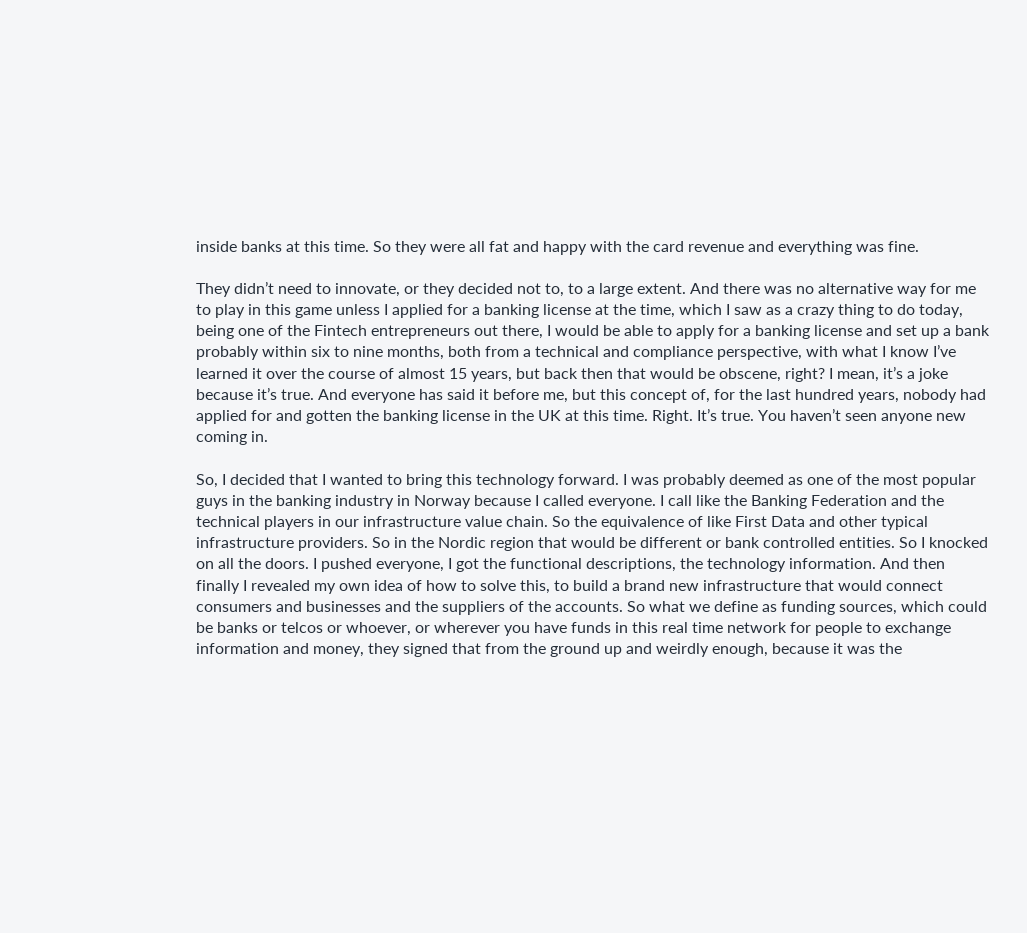inside banks at this time. So they were all fat and happy with the card revenue and everything was fine.

They didn’t need to innovate, or they decided not to, to a large extent. And there was no alternative way for me to play in this game unless I applied for a banking license at the time, which I saw as a crazy thing to do today, being one of the Fintech entrepreneurs out there, I would be able to apply for a banking license and set up a bank probably within six to nine months, both from a technical and compliance perspective, with what I know I’ve learned it over the course of almost 15 years, but back then that would be obscene, right? I mean, it’s a joke because it’s true. And everyone has said it before me, but this concept of, for the last hundred years, nobody had applied for and gotten the banking license in the UK at this time. Right. It’s true. You haven’t seen anyone new coming in.

So, I decided that I wanted to bring this technology forward. I was probably deemed as one of the most popular guys in the banking industry in Norway because I called everyone. I call like the Banking Federation and the technical players in our infrastructure value chain. So the equivalence of like First Data and other typical infrastructure providers. So in the Nordic region that would be different or bank controlled entities. So I knocked on all the doors. I pushed everyone, I got the functional descriptions, the technology information. And then finally I revealed my own idea of how to solve this, to build a brand new infrastructure that would connect consumers and businesses and the suppliers of the accounts. So what we define as funding sources, which could be banks or telcos or whoever, or wherever you have funds in this real time network for people to exchange information and money, they signed that from the ground up and weirdly enough, because it was the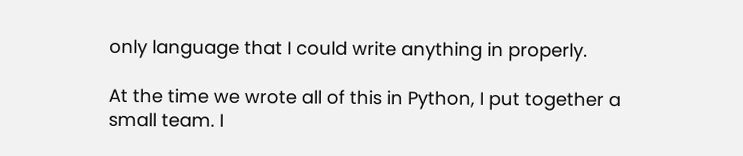only language that I could write anything in properly.

At the time we wrote all of this in Python, I put together a small team. I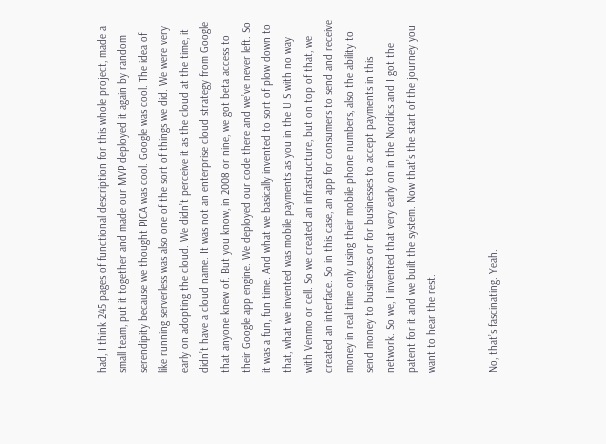had, I think 245 pages of functional description for this whole project, made a small team, put it together and made our MVP deployed it again by random serendipity because we thought PICA was cool. Google was cool. The idea of like running serverless was also one of the sort of things we did. We were very early on adopting the cloud. We didn’t perceive it as the cloud at the time, it didn’t have a cloud name. It was not an enterprise cloud strategy from Google that anyone knew of. But you know, in 2008 or nine, we got beta access to their Google app engine. We deployed our code there and we’ve never left. So it was a fun, fun time. And what we basically invented to sort of plow down to that, what we invented was mobile payments as you in the U S with no way with Venmo or cell. So we created an infrastructure, but on top of that, we created an interface. So in this case, an app for consumers to send and receive money in real time only using their mobile phone numbers, also the ability to send money to businesses or for businesses to accept payments in this network. So we, I invented that very early on in the Nordics and I got the patent for it and we built the system. Now that’s the start of the journey you want to hear the rest.


No, that’s fascinating. Yeah.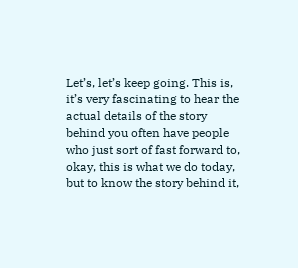Let’s, let’s keep going. This is, it’s very fascinating to hear the actual details of the story behind you often have people who just sort of fast forward to, okay, this is what we do today, but to know the story behind it,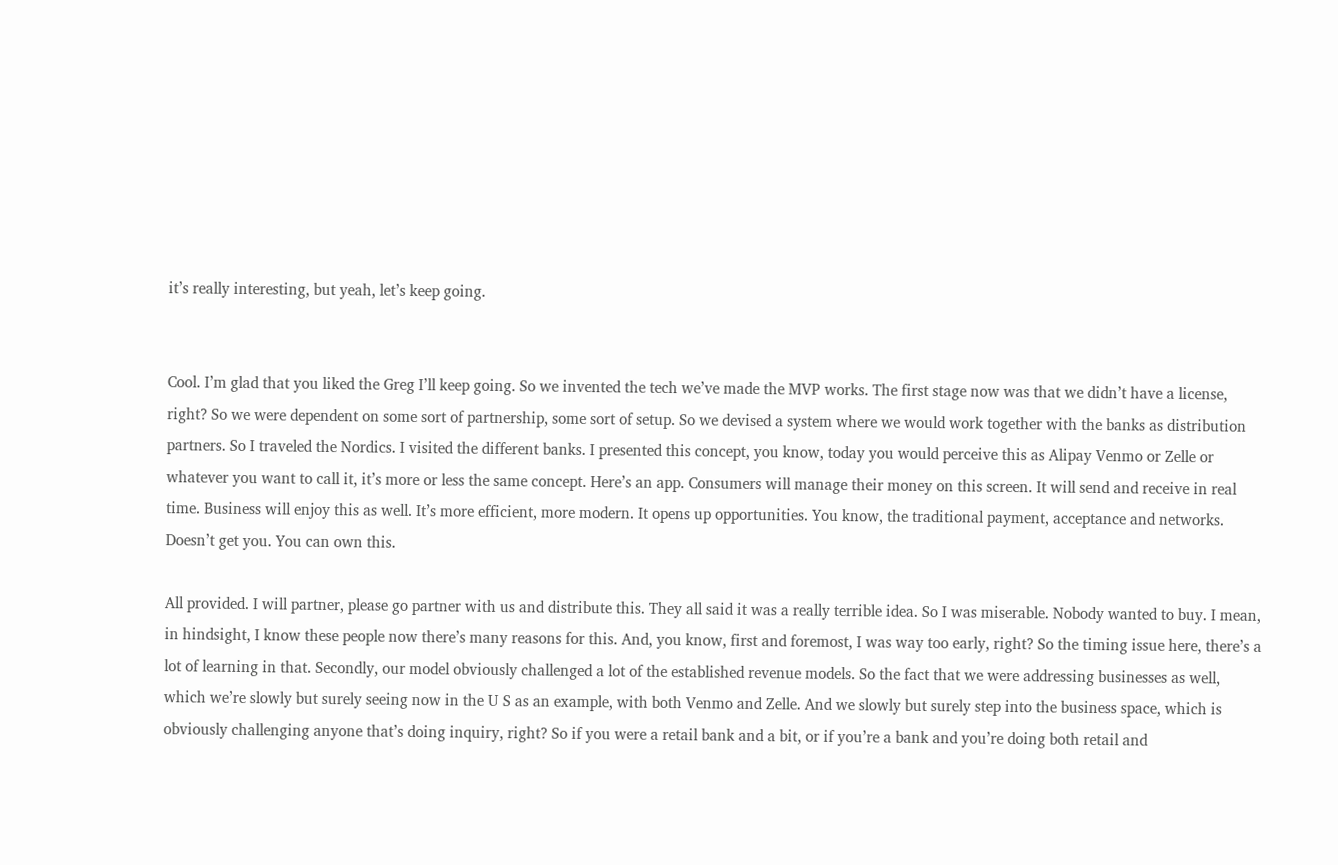it’s really interesting, but yeah, let’s keep going.


Cool. I’m glad that you liked the Greg I’ll keep going. So we invented the tech we’ve made the MVP works. The first stage now was that we didn’t have a license, right? So we were dependent on some sort of partnership, some sort of setup. So we devised a system where we would work together with the banks as distribution partners. So I traveled the Nordics. I visited the different banks. I presented this concept, you know, today you would perceive this as Alipay Venmo or Zelle or whatever you want to call it, it’s more or less the same concept. Here’s an app. Consumers will manage their money on this screen. It will send and receive in real time. Business will enjoy this as well. It’s more efficient, more modern. It opens up opportunities. You know, the traditional payment, acceptance and networks. Doesn’t get you. You can own this.

All provided. I will partner, please go partner with us and distribute this. They all said it was a really terrible idea. So I was miserable. Nobody wanted to buy. I mean, in hindsight, I know these people now there’s many reasons for this. And, you know, first and foremost, I was way too early, right? So the timing issue here, there’s a lot of learning in that. Secondly, our model obviously challenged a lot of the established revenue models. So the fact that we were addressing businesses as well, which we’re slowly but surely seeing now in the U S as an example, with both Venmo and Zelle. And we slowly but surely step into the business space, which is obviously challenging anyone that’s doing inquiry, right? So if you were a retail bank and a bit, or if you’re a bank and you’re doing both retail and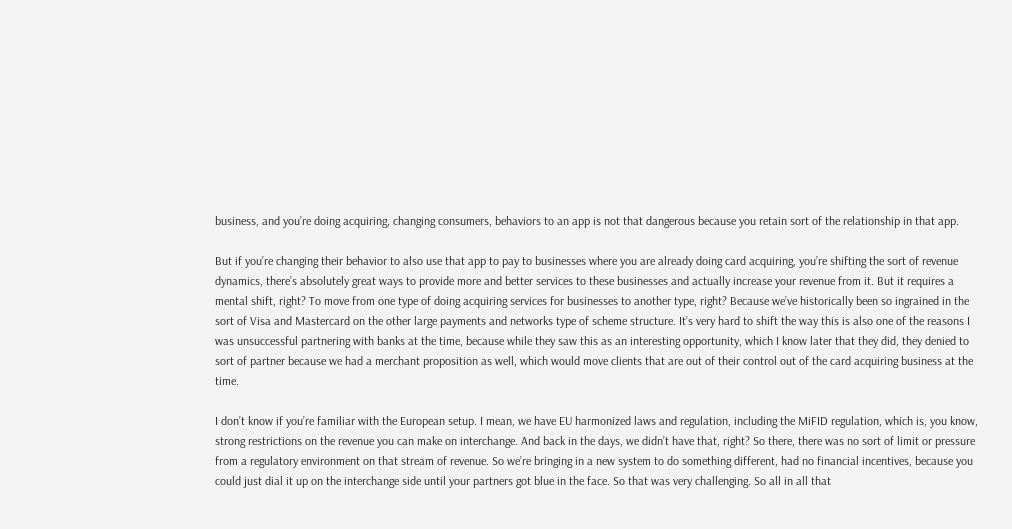business, and you’re doing acquiring, changing consumers, behaviors to an app is not that dangerous because you retain sort of the relationship in that app.

But if you’re changing their behavior to also use that app to pay to businesses where you are already doing card acquiring, you’re shifting the sort of revenue dynamics, there’s absolutely great ways to provide more and better services to these businesses and actually increase your revenue from it. But it requires a mental shift, right? To move from one type of doing acquiring services for businesses to another type, right? Because we’ve historically been so ingrained in the sort of Visa and Mastercard on the other large payments and networks type of scheme structure. It’s very hard to shift the way this is also one of the reasons I was unsuccessful partnering with banks at the time, because while they saw this as an interesting opportunity, which I know later that they did, they denied to sort of partner because we had a merchant proposition as well, which would move clients that are out of their control out of the card acquiring business at the time.

I don’t know if you’re familiar with the European setup. I mean, we have EU harmonized laws and regulation, including the MiFID regulation, which is, you know, strong restrictions on the revenue you can make on interchange. And back in the days, we didn’t have that, right? So there, there was no sort of limit or pressure from a regulatory environment on that stream of revenue. So we’re bringing in a new system to do something different, had no financial incentives, because you could just dial it up on the interchange side until your partners got blue in the face. So that was very challenging. So all in all that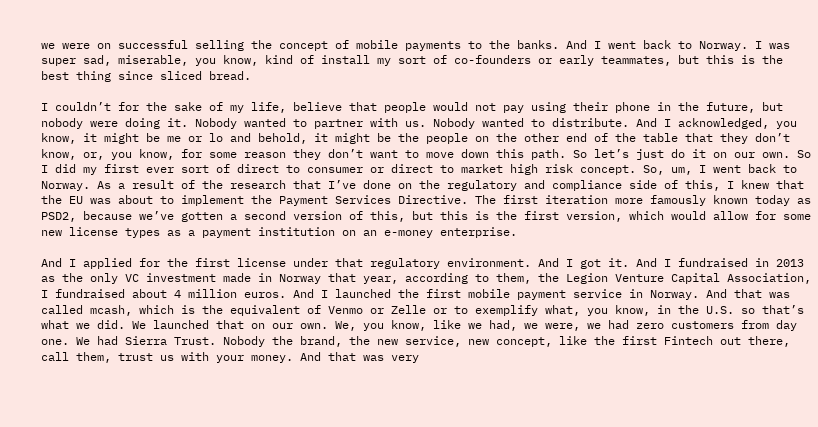we were on successful selling the concept of mobile payments to the banks. And I went back to Norway. I was super sad, miserable, you know, kind of install my sort of co-founders or early teammates, but this is the best thing since sliced bread.

I couldn’t for the sake of my life, believe that people would not pay using their phone in the future, but nobody were doing it. Nobody wanted to partner with us. Nobody wanted to distribute. And I acknowledged, you know, it might be me or lo and behold, it might be the people on the other end of the table that they don’t know, or, you know, for some reason they don’t want to move down this path. So let’s just do it on our own. So I did my first ever sort of direct to consumer or direct to market high risk concept. So, um, I went back to Norway. As a result of the research that I’ve done on the regulatory and compliance side of this, I knew that the EU was about to implement the Payment Services Directive. The first iteration more famously known today as PSD2, because we’ve gotten a second version of this, but this is the first version, which would allow for some new license types as a payment institution on an e-money enterprise.

And I applied for the first license under that regulatory environment. And I got it. And I fundraised in 2013 as the only VC investment made in Norway that year, according to them, the Legion Venture Capital Association, I fundraised about 4 million euros. And I launched the first mobile payment service in Norway. And that was called mcash, which is the equivalent of Venmo or Zelle or to exemplify what, you know, in the U.S. so that’s what we did. We launched that on our own. We, you know, like we had, we were, we had zero customers from day one. We had Sierra Trust. Nobody the brand, the new service, new concept, like the first Fintech out there, call them, trust us with your money. And that was very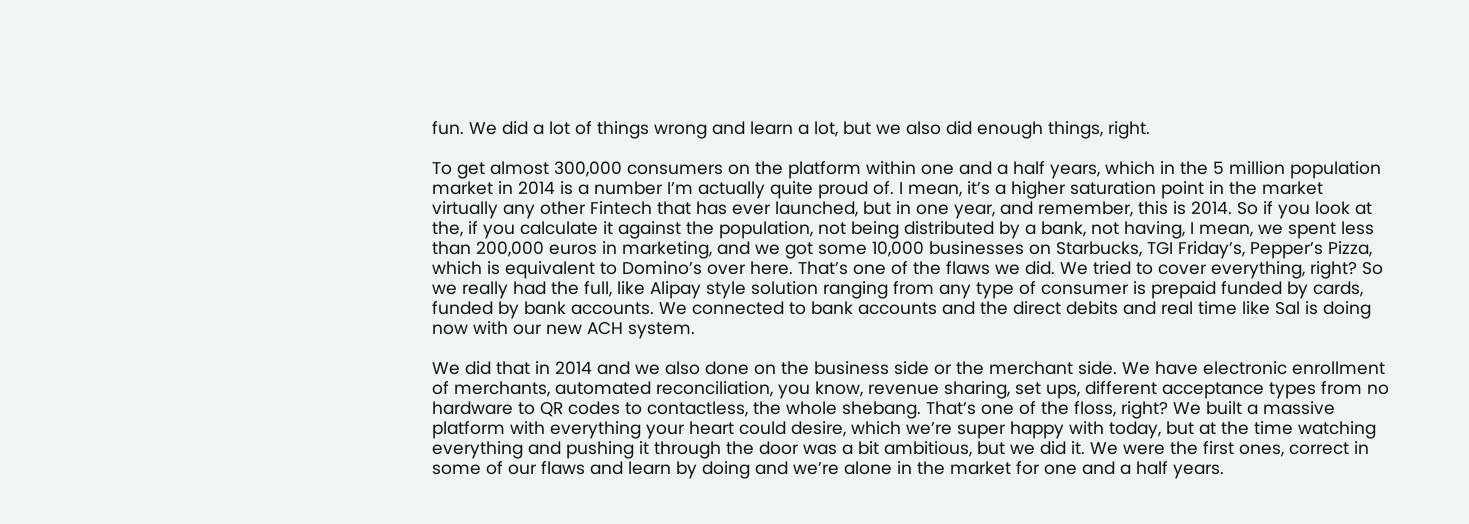fun. We did a lot of things wrong and learn a lot, but we also did enough things, right.

To get almost 300,000 consumers on the platform within one and a half years, which in the 5 million population market in 2014 is a number I’m actually quite proud of. I mean, it’s a higher saturation point in the market virtually any other Fintech that has ever launched, but in one year, and remember, this is 2014. So if you look at the, if you calculate it against the population, not being distributed by a bank, not having, I mean, we spent less than 200,000 euros in marketing, and we got some 10,000 businesses on Starbucks, TGI Friday’s, Pepper’s Pizza, which is equivalent to Domino’s over here. That’s one of the flaws we did. We tried to cover everything, right? So we really had the full, like Alipay style solution ranging from any type of consumer is prepaid funded by cards, funded by bank accounts. We connected to bank accounts and the direct debits and real time like Sal is doing now with our new ACH system.

We did that in 2014 and we also done on the business side or the merchant side. We have electronic enrollment of merchants, automated reconciliation, you know, revenue sharing, set ups, different acceptance types from no hardware to QR codes to contactless, the whole shebang. That’s one of the floss, right? We built a massive platform with everything your heart could desire, which we’re super happy with today, but at the time watching everything and pushing it through the door was a bit ambitious, but we did it. We were the first ones, correct in some of our flaws and learn by doing and we’re alone in the market for one and a half years.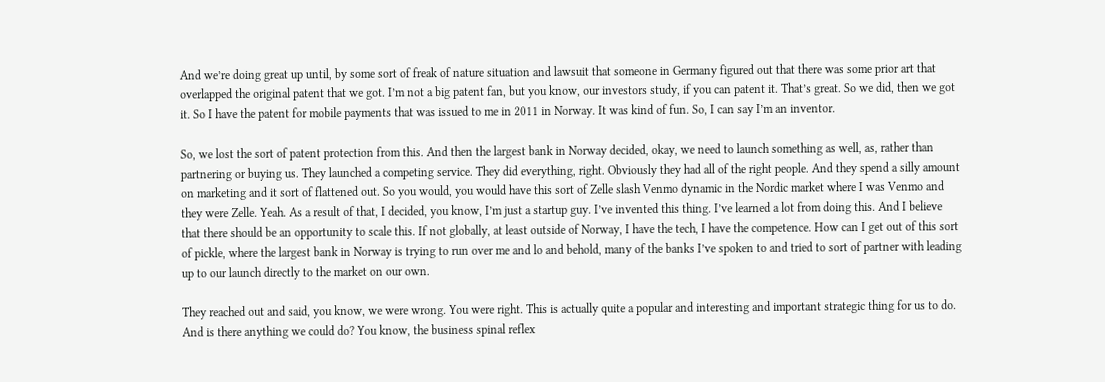And we’re doing great up until, by some sort of freak of nature situation and lawsuit that someone in Germany figured out that there was some prior art that overlapped the original patent that we got. I’m not a big patent fan, but you know, our investors study, if you can patent it. That’s great. So we did, then we got it. So I have the patent for mobile payments that was issued to me in 2011 in Norway. It was kind of fun. So, I can say I’m an inventor.

So, we lost the sort of patent protection from this. And then the largest bank in Norway decided, okay, we need to launch something as well, as, rather than partnering or buying us. They launched a competing service. They did everything, right. Obviously they had all of the right people. And they spend a silly amount on marketing and it sort of flattened out. So you would, you would have this sort of Zelle slash Venmo dynamic in the Nordic market where I was Venmo and they were Zelle. Yeah. As a result of that, I decided, you know, I’m just a startup guy. I’ve invented this thing. I’ve learned a lot from doing this. And I believe that there should be an opportunity to scale this. If not globally, at least outside of Norway, I have the tech, I have the competence. How can I get out of this sort of pickle, where the largest bank in Norway is trying to run over me and lo and behold, many of the banks I’ve spoken to and tried to sort of partner with leading up to our launch directly to the market on our own.

They reached out and said, you know, we were wrong. You were right. This is actually quite a popular and interesting and important strategic thing for us to do. And is there anything we could do? You know, the business spinal reflex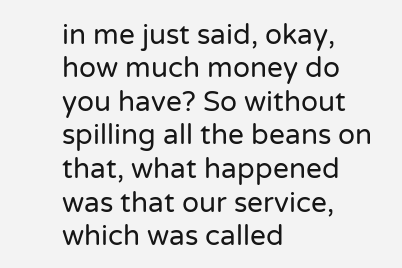in me just said, okay, how much money do you have? So without spilling all the beans on that, what happened was that our service, which was called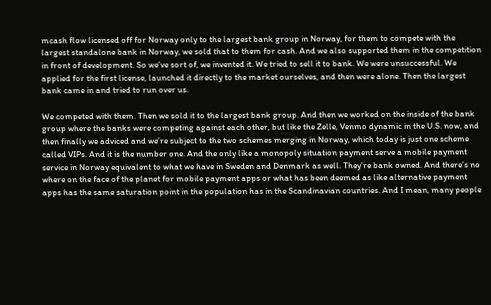mcash flow licensed off for Norway only to the largest bank group in Norway, for them to compete with the largest standalone bank in Norway, we sold that to them for cash. And we also supported them in the competition in front of development. So we’ve sort of, we invented it. We tried to sell it to bank. We were unsuccessful. We applied for the first license, launched it directly to the market ourselves, and then were alone. Then the largest bank came in and tried to run over us.

We competed with them. Then we sold it to the largest bank group. And then we worked on the inside of the bank group where the banks were competing against each other, but like the Zelle, Venmo dynamic in the U.S. now, and then finally we adviced and we’re subject to the two schemes merging in Norway, which today is just one scheme called VIPs. And it is the number one. And the only like a monopoly situation payment serve a mobile payment service in Norway equivalent to what we have in Sweden and Denmark as well. They’re bank owned. And there’s no where on the face of the planet for mobile payment apps or what has been deemed as like alternative payment apps has the same saturation point in the population has in the Scandinavian countries. And I mean, many people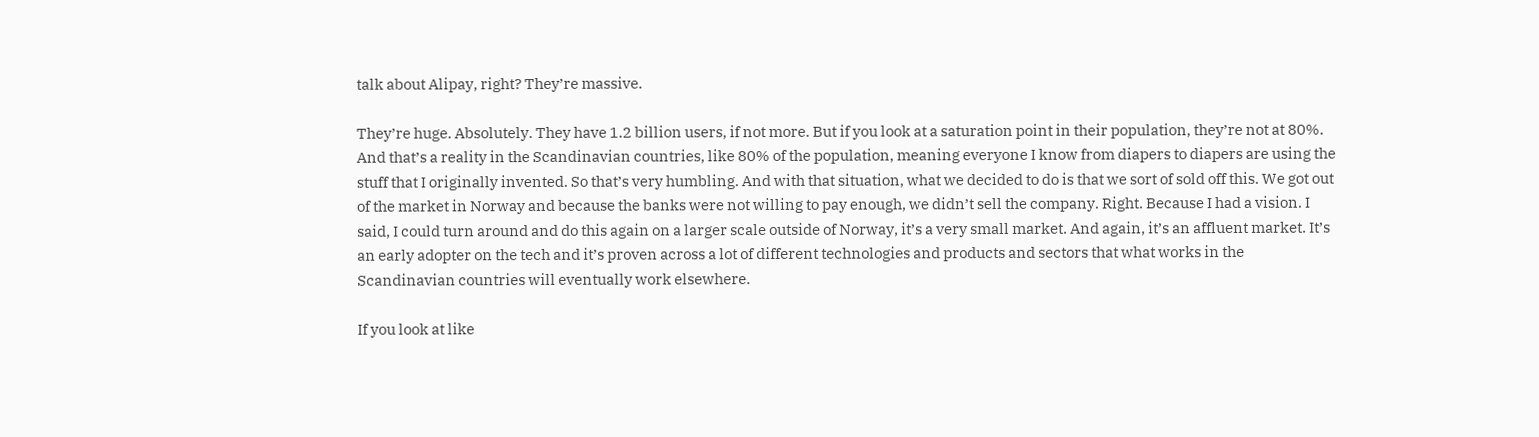talk about Alipay, right? They’re massive.

They’re huge. Absolutely. They have 1.2 billion users, if not more. But if you look at a saturation point in their population, they’re not at 80%. And that’s a reality in the Scandinavian countries, like 80% of the population, meaning everyone I know from diapers to diapers are using the stuff that I originally invented. So that’s very humbling. And with that situation, what we decided to do is that we sort of sold off this. We got out of the market in Norway and because the banks were not willing to pay enough, we didn’t sell the company. Right. Because I had a vision. I said, I could turn around and do this again on a larger scale outside of Norway, it’s a very small market. And again, it’s an affluent market. It’s an early adopter on the tech and it’s proven across a lot of different technologies and products and sectors that what works in the Scandinavian countries will eventually work elsewhere.

If you look at like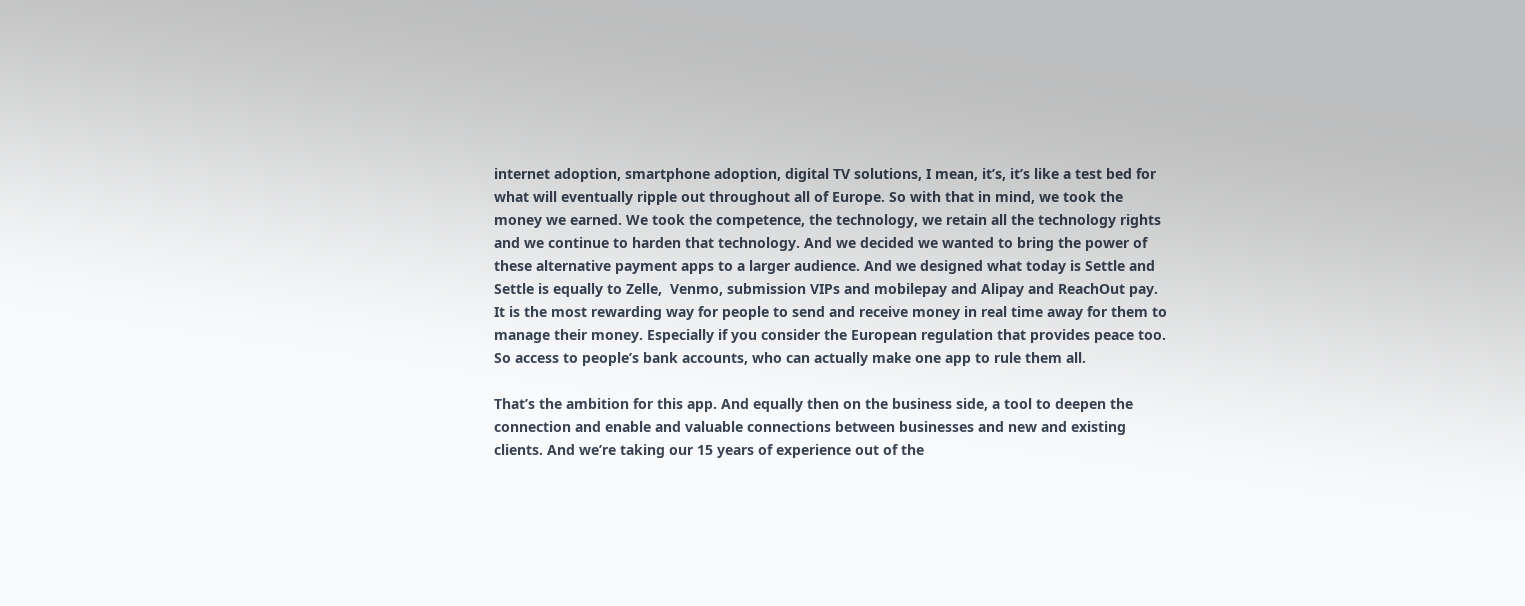internet adoption, smartphone adoption, digital TV solutions, I mean, it’s, it’s like a test bed for what will eventually ripple out throughout all of Europe. So with that in mind, we took the money we earned. We took the competence, the technology, we retain all the technology rights and we continue to harden that technology. And we decided we wanted to bring the power of these alternative payment apps to a larger audience. And we designed what today is Settle and Settle is equally to Zelle,  Venmo, submission VIPs and mobilepay and Alipay and ReachOut pay. It is the most rewarding way for people to send and receive money in real time away for them to manage their money. Especially if you consider the European regulation that provides peace too. So access to people’s bank accounts, who can actually make one app to rule them all.

That’s the ambition for this app. And equally then on the business side, a tool to deepen the connection and enable and valuable connections between businesses and new and existing clients. And we’re taking our 15 years of experience out of the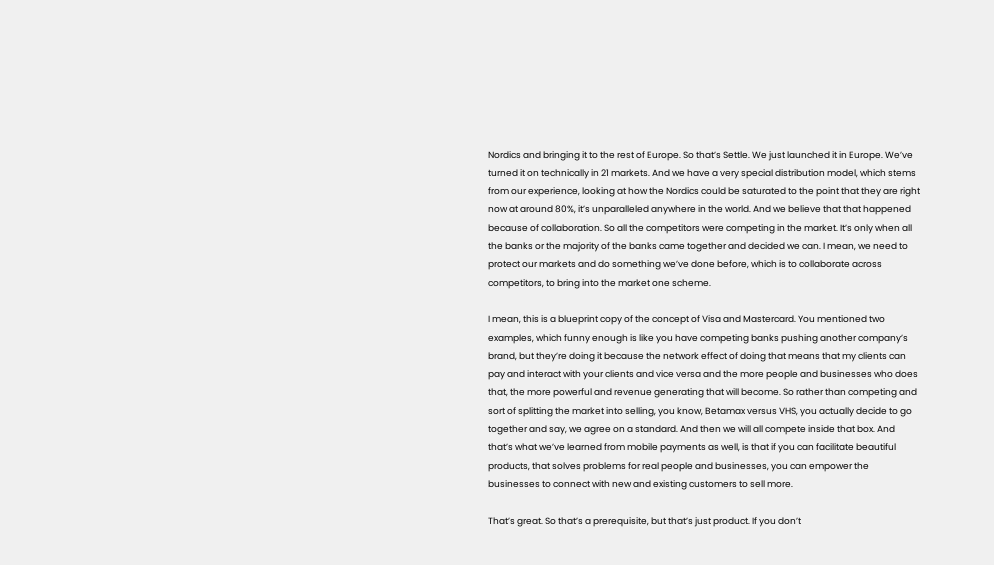Nordics and bringing it to the rest of Europe. So that’s Settle. We just launched it in Europe. We’ve turned it on technically in 21 markets. And we have a very special distribution model, which stems from our experience, looking at how the Nordics could be saturated to the point that they are right now at around 80%, it’s unparalleled anywhere in the world. And we believe that that happened because of collaboration. So all the competitors were competing in the market. It’s only when all the banks or the majority of the banks came together and decided we can. I mean, we need to protect our markets and do something we’ve done before, which is to collaborate across competitors, to bring into the market one scheme.

I mean, this is a blueprint copy of the concept of Visa and Mastercard. You mentioned two examples, which funny enough is like you have competing banks pushing another company’s brand, but they’re doing it because the network effect of doing that means that my clients can pay and interact with your clients and vice versa and the more people and businesses who does that, the more powerful and revenue generating that will become. So rather than competing and sort of splitting the market into selling, you know, Betamax versus VHS, you actually decide to go together and say, we agree on a standard. And then we will all compete inside that box. And that’s what we’ve learned from mobile payments as well, is that if you can facilitate beautiful products, that solves problems for real people and businesses, you can empower the businesses to connect with new and existing customers to sell more.

That’s great. So that’s a prerequisite, but that’s just product. If you don’t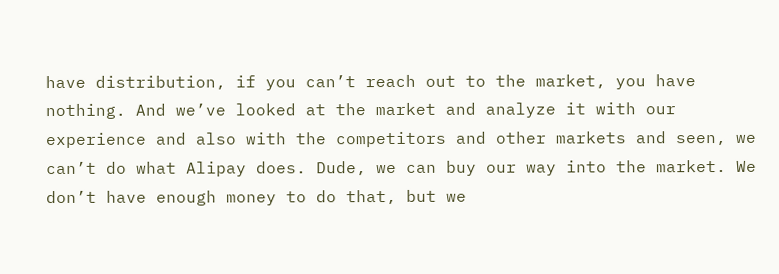have distribution, if you can’t reach out to the market, you have nothing. And we’ve looked at the market and analyze it with our experience and also with the competitors and other markets and seen, we can’t do what Alipay does. Dude, we can buy our way into the market. We don’t have enough money to do that, but we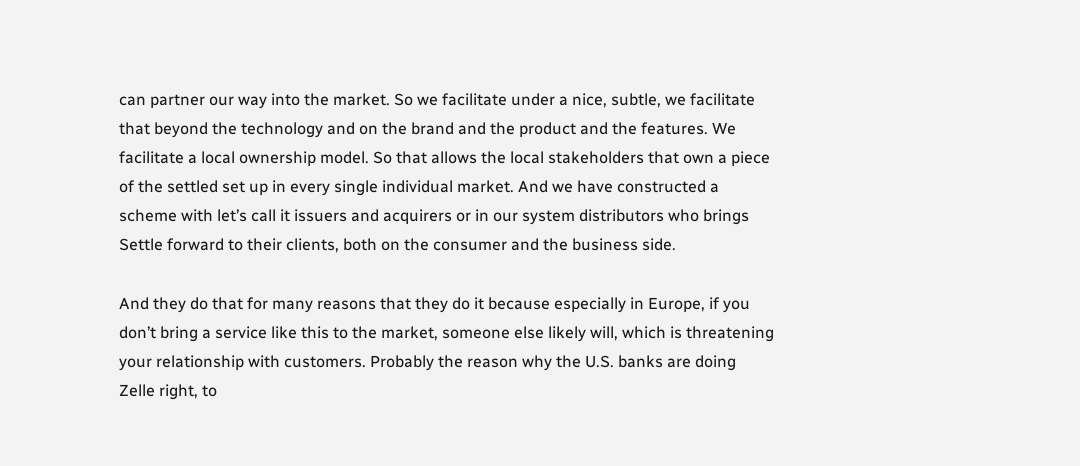can partner our way into the market. So we facilitate under a nice, subtle, we facilitate that beyond the technology and on the brand and the product and the features. We facilitate a local ownership model. So that allows the local stakeholders that own a piece of the settled set up in every single individual market. And we have constructed a scheme with let’s call it issuers and acquirers or in our system distributors who brings Settle forward to their clients, both on the consumer and the business side.

And they do that for many reasons that they do it because especially in Europe, if you don’t bring a service like this to the market, someone else likely will, which is threatening your relationship with customers. Probably the reason why the U.S. banks are doing Zelle right, to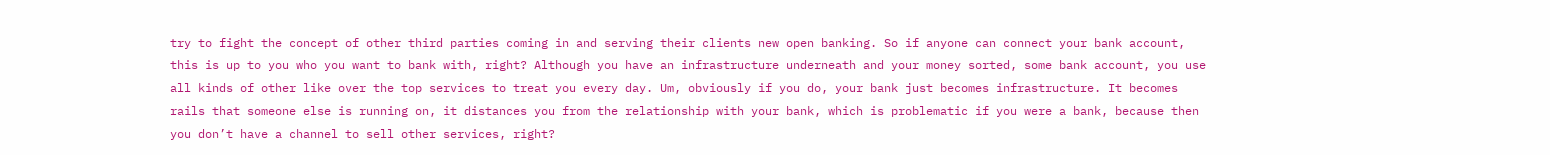try to fight the concept of other third parties coming in and serving their clients new open banking. So if anyone can connect your bank account, this is up to you who you want to bank with, right? Although you have an infrastructure underneath and your money sorted, some bank account, you use all kinds of other like over the top services to treat you every day. Um, obviously if you do, your bank just becomes infrastructure. It becomes rails that someone else is running on, it distances you from the relationship with your bank, which is problematic if you were a bank, because then you don’t have a channel to sell other services, right?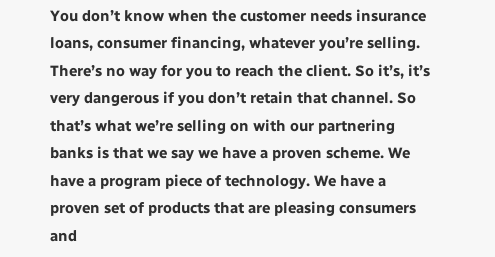You don’t know when the customer needs insurance loans, consumer financing, whatever you’re selling. There’s no way for you to reach the client. So it’s, it’s very dangerous if you don’t retain that channel. So that’s what we’re selling on with our partnering banks is that we say we have a proven scheme. We have a program piece of technology. We have a proven set of products that are pleasing consumers and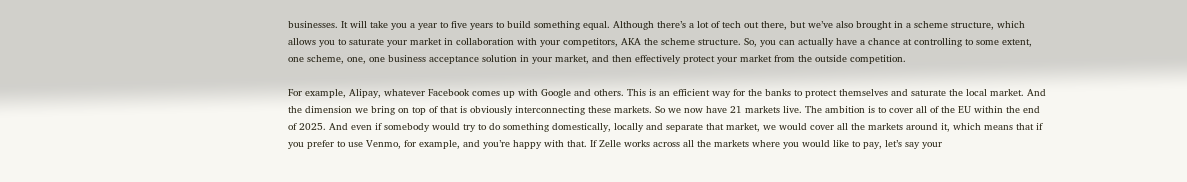businesses. It will take you a year to five years to build something equal. Although there’s a lot of tech out there, but we’ve also brought in a scheme structure, which allows you to saturate your market in collaboration with your competitors, AKA the scheme structure. So, you can actually have a chance at controlling to some extent, one scheme, one, one business acceptance solution in your market, and then effectively protect your market from the outside competition.

For example, Alipay, whatever Facebook comes up with Google and others. This is an efficient way for the banks to protect themselves and saturate the local market. And the dimension we bring on top of that is obviously interconnecting these markets. So we now have 21 markets live. The ambition is to cover all of the EU within the end of 2025. And even if somebody would try to do something domestically, locally and separate that market, we would cover all the markets around it, which means that if you prefer to use Venmo, for example, and you’re happy with that. If Zelle works across all the markets where you would like to pay, let’s say your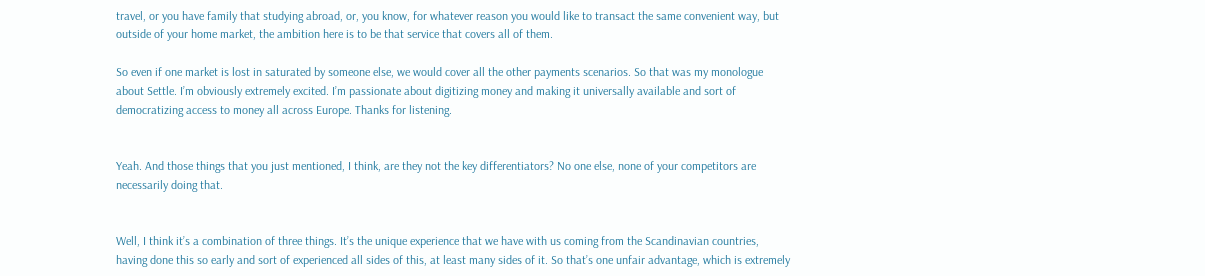travel, or you have family that studying abroad, or, you know, for whatever reason you would like to transact the same convenient way, but outside of your home market, the ambition here is to be that service that covers all of them.

So even if one market is lost in saturated by someone else, we would cover all the other payments scenarios. So that was my monologue about Settle. I’m obviously extremely excited. I’m passionate about digitizing money and making it universally available and sort of democratizing access to money all across Europe. Thanks for listening.


Yeah. And those things that you just mentioned, I think, are they not the key differentiators? No one else, none of your competitors are necessarily doing that.


Well, I think it’s a combination of three things. It’s the unique experience that we have with us coming from the Scandinavian countries, having done this so early and sort of experienced all sides of this, at least many sides of it. So that’s one unfair advantage, which is extremely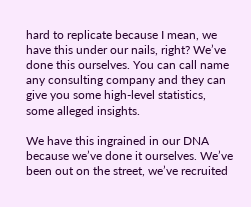hard to replicate because I mean, we have this under our nails, right? We’ve done this ourselves. You can call name any consulting company and they can give you some high-level statistics, some alleged insights.

We have this ingrained in our DNA because we’ve done it ourselves. We’ve been out on the street, we’ve recruited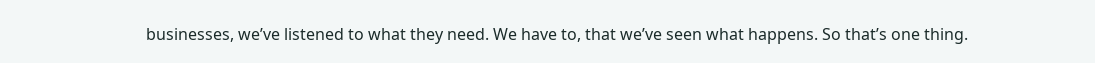businesses, we’ve listened to what they need. We have to, that we’ve seen what happens. So that’s one thing.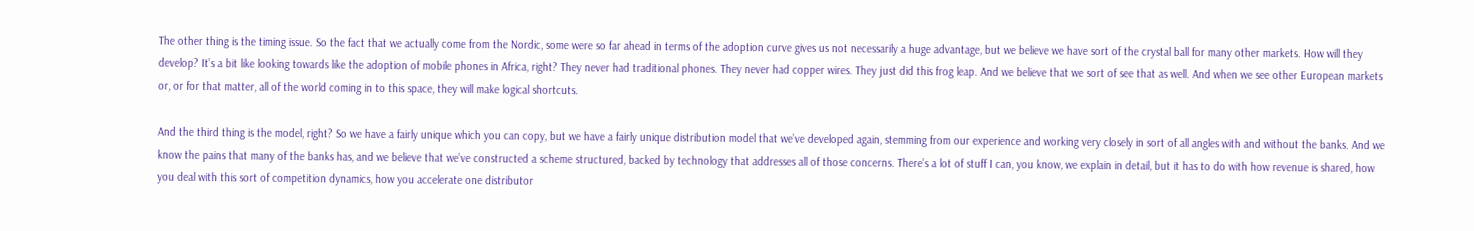The other thing is the timing issue. So the fact that we actually come from the Nordic, some were so far ahead in terms of the adoption curve gives us not necessarily a huge advantage, but we believe we have sort of the crystal ball for many other markets. How will they develop? It’s a bit like looking towards like the adoption of mobile phones in Africa, right? They never had traditional phones. They never had copper wires. They just did this frog leap. And we believe that we sort of see that as well. And when we see other European markets or, or for that matter, all of the world coming in to this space, they will make logical shortcuts.

And the third thing is the model, right? So we have a fairly unique which you can copy, but we have a fairly unique distribution model that we’ve developed again, stemming from our experience and working very closely in sort of all angles with and without the banks. And we know the pains that many of the banks has, and we believe that we’ve constructed a scheme structured, backed by technology that addresses all of those concerns. There’s a lot of stuff I can, you know, we explain in detail, but it has to do with how revenue is shared, how you deal with this sort of competition dynamics, how you accelerate one distributor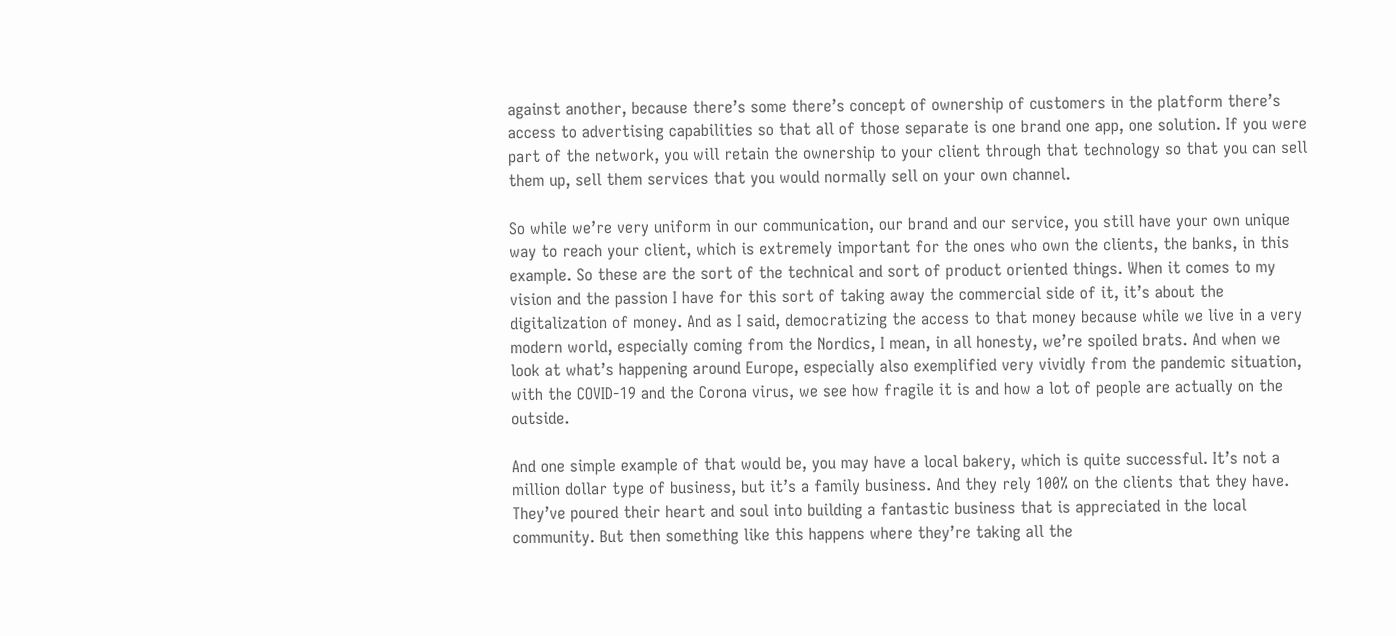against another, because there’s some there’s concept of ownership of customers in the platform there’s access to advertising capabilities so that all of those separate is one brand one app, one solution. If you were part of the network, you will retain the ownership to your client through that technology so that you can sell them up, sell them services that you would normally sell on your own channel.

So while we’re very uniform in our communication, our brand and our service, you still have your own unique way to reach your client, which is extremely important for the ones who own the clients, the banks, in this example. So these are the sort of the technical and sort of product oriented things. When it comes to my vision and the passion I have for this sort of taking away the commercial side of it, it’s about the digitalization of money. And as I said, democratizing the access to that money because while we live in a very modern world, especially coming from the Nordics, I mean, in all honesty, we’re spoiled brats. And when we look at what’s happening around Europe, especially also exemplified very vividly from the pandemic situation, with the COVID-19 and the Corona virus, we see how fragile it is and how a lot of people are actually on the outside.

And one simple example of that would be, you may have a local bakery, which is quite successful. It’s not a million dollar type of business, but it’s a family business. And they rely 100% on the clients that they have. They’ve poured their heart and soul into building a fantastic business that is appreciated in the local community. But then something like this happens where they’re taking all the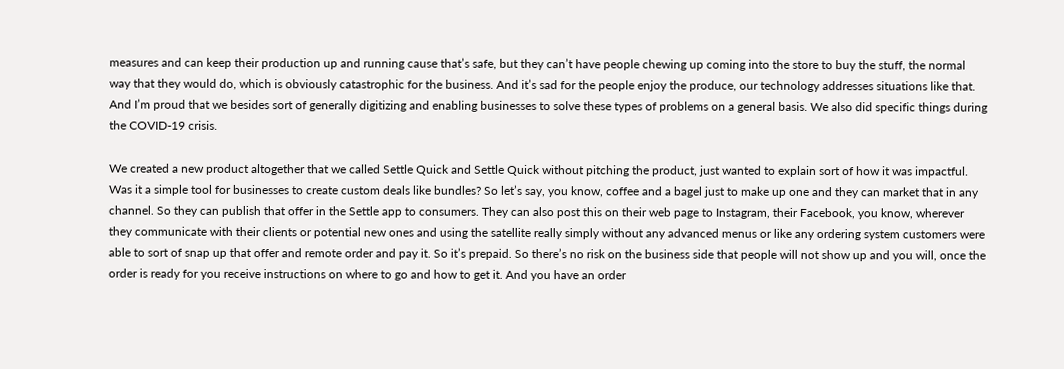measures and can keep their production up and running cause that’s safe, but they can’t have people chewing up coming into the store to buy the stuff, the normal way that they would do, which is obviously catastrophic for the business. And it’s sad for the people enjoy the produce, our technology addresses situations like that. And I’m proud that we besides sort of generally digitizing and enabling businesses to solve these types of problems on a general basis. We also did specific things during the COVID-19 crisis.

We created a new product altogether that we called Settle Quick and Settle Quick without pitching the product, just wanted to explain sort of how it was impactful. Was it a simple tool for businesses to create custom deals like bundles? So let’s say, you know, coffee and a bagel just to make up one and they can market that in any channel. So they can publish that offer in the Settle app to consumers. They can also post this on their web page to Instagram, their Facebook, you know, wherever they communicate with their clients or potential new ones and using the satellite really simply without any advanced menus or like any ordering system customers were able to sort of snap up that offer and remote order and pay it. So it’s prepaid. So there’s no risk on the business side that people will not show up and you will, once the order is ready for you receive instructions on where to go and how to get it. And you have an order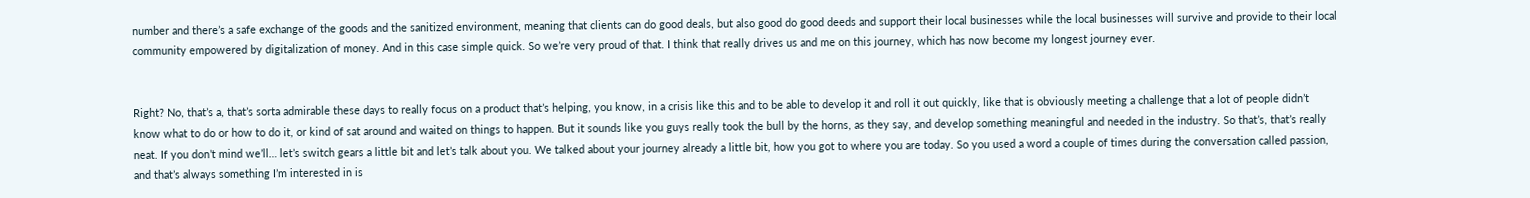number and there’s a safe exchange of the goods and the sanitized environment, meaning that clients can do good deals, but also good do good deeds and support their local businesses while the local businesses will survive and provide to their local community empowered by digitalization of money. And in this case simple quick. So we’re very proud of that. I think that really drives us and me on this journey, which has now become my longest journey ever.


Right? No, that’s a, that’s sorta admirable these days to really focus on a product that’s helping, you know, in a crisis like this and to be able to develop it and roll it out quickly, like that is obviously meeting a challenge that a lot of people didn’t know what to do or how to do it, or kind of sat around and waited on things to happen. But it sounds like you guys really took the bull by the horns, as they say, and develop something meaningful and needed in the industry. So that’s, that’s really neat. If you don’t mind we’ll… let’s switch gears a little bit and let’s talk about you. We talked about your journey already a little bit, how you got to where you are today. So you used a word a couple of times during the conversation called passion, and that’s always something I’m interested in is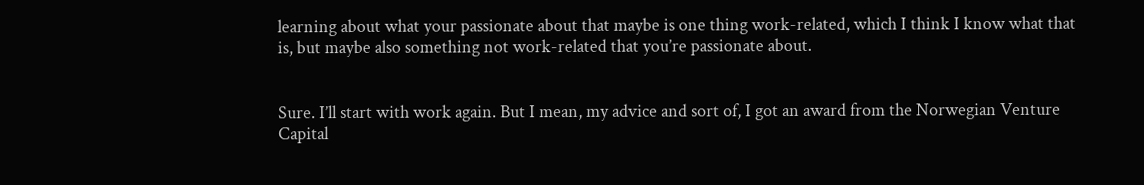learning about what your passionate about that maybe is one thing work-related, which I think I know what that is, but maybe also something not work-related that you’re passionate about.


Sure. I’ll start with work again. But I mean, my advice and sort of, I got an award from the Norwegian Venture Capital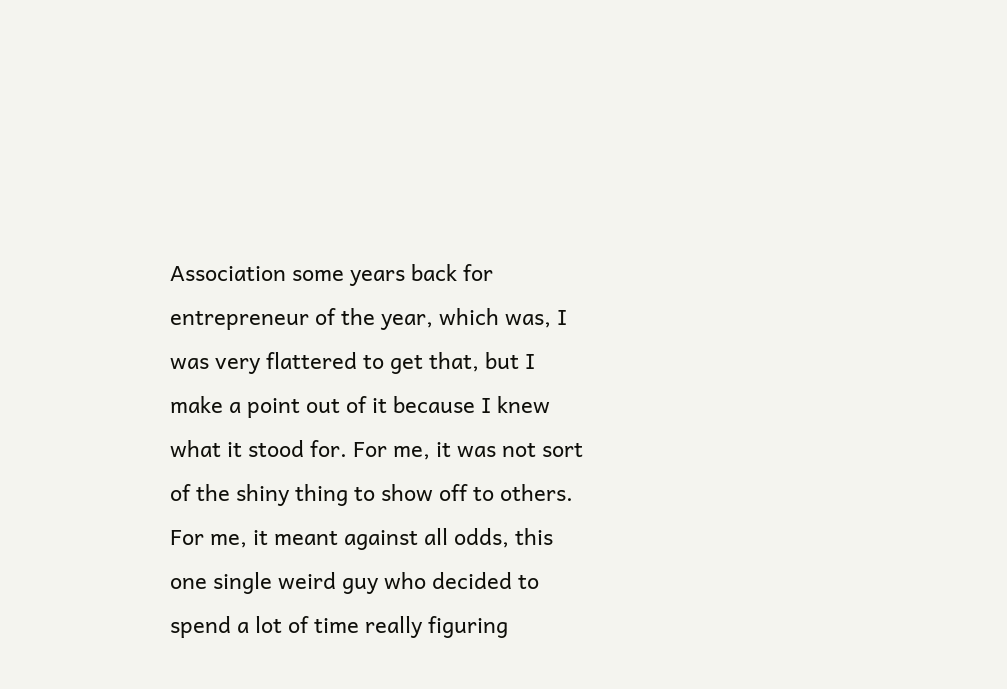Association some years back for entrepreneur of the year, which was, I was very flattered to get that, but I make a point out of it because I knew what it stood for. For me, it was not sort of the shiny thing to show off to others. For me, it meant against all odds, this one single weird guy who decided to spend a lot of time really figuring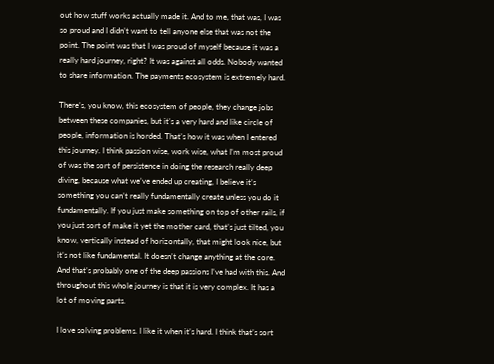out how stuff works actually made it. And to me, that was, I was so proud and I didn’t want to tell anyone else that was not the point. The point was that I was proud of myself because it was a really hard journey, right? It was against all odds. Nobody wanted to share information. The payments ecosystem is extremely hard.

There’s, you know, this ecosystem of people, they change jobs between these companies, but it’s a very hard and like circle of people, information is horded. That’s how it was when I entered this journey. I think passion wise, work wise, what I’m most proud of was the sort of persistence in doing the research really deep diving, because what we’ve ended up creating, I believe it’s something you can’t really fundamentally create unless you do it fundamentally. If you just make something on top of other rails, if you just sort of make it yet the mother card, that’s just tilted, you know, vertically instead of horizontally, that might look nice, but it’s not like fundamental. It doesn’t change anything at the core. And that’s probably one of the deep passions I’ve had with this. And throughout this whole journey is that it is very complex. It has a lot of moving parts.

I love solving problems. I like it when it’s hard. I think that’s sort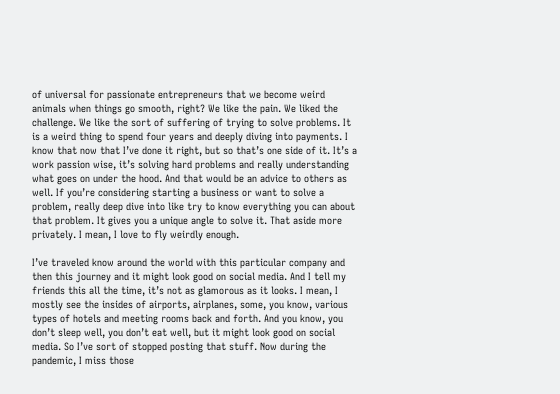of universal for passionate entrepreneurs that we become weird animals when things go smooth, right? We like the pain. We liked the challenge. We like the sort of suffering of trying to solve problems. It is a weird thing to spend four years and deeply diving into payments. I know that now that I’ve done it right, but so that’s one side of it. It’s a work passion wise, it’s solving hard problems and really understanding what goes on under the hood. And that would be an advice to others as well. If you’re considering starting a business or want to solve a problem, really deep dive into like try to know everything you can about that problem. It gives you a unique angle to solve it. That aside more privately. I mean, I love to fly weirdly enough.

I’ve traveled know around the world with this particular company and then this journey and it might look good on social media. And I tell my friends this all the time, it’s not as glamorous as it looks. I mean, I mostly see the insides of airports, airplanes, some, you know, various types of hotels and meeting rooms back and forth. And you know, you don’t sleep well, you don’t eat well, but it might look good on social media. So I’ve sort of stopped posting that stuff. Now during the pandemic, I miss those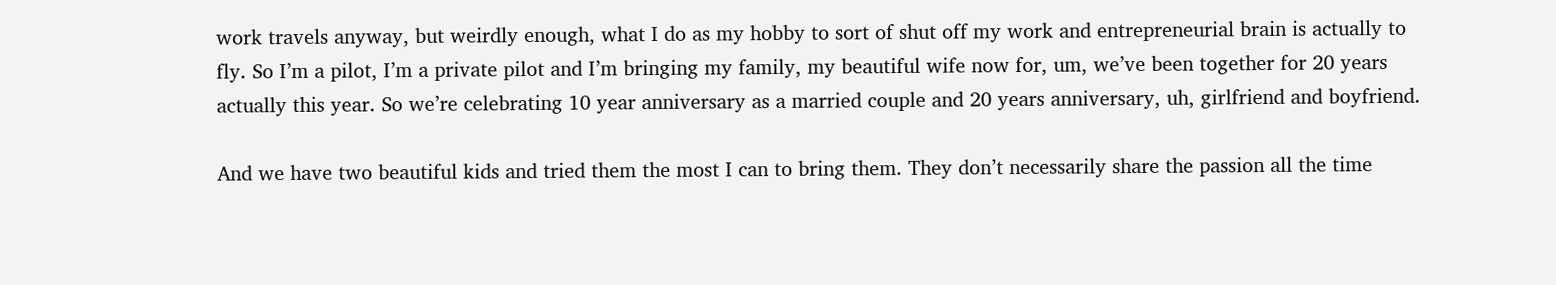work travels anyway, but weirdly enough, what I do as my hobby to sort of shut off my work and entrepreneurial brain is actually to fly. So I’m a pilot, I’m a private pilot and I’m bringing my family, my beautiful wife now for, um, we’ve been together for 20 years actually this year. So we’re celebrating 10 year anniversary as a married couple and 20 years anniversary, uh, girlfriend and boyfriend.

And we have two beautiful kids and tried them the most I can to bring them. They don’t necessarily share the passion all the time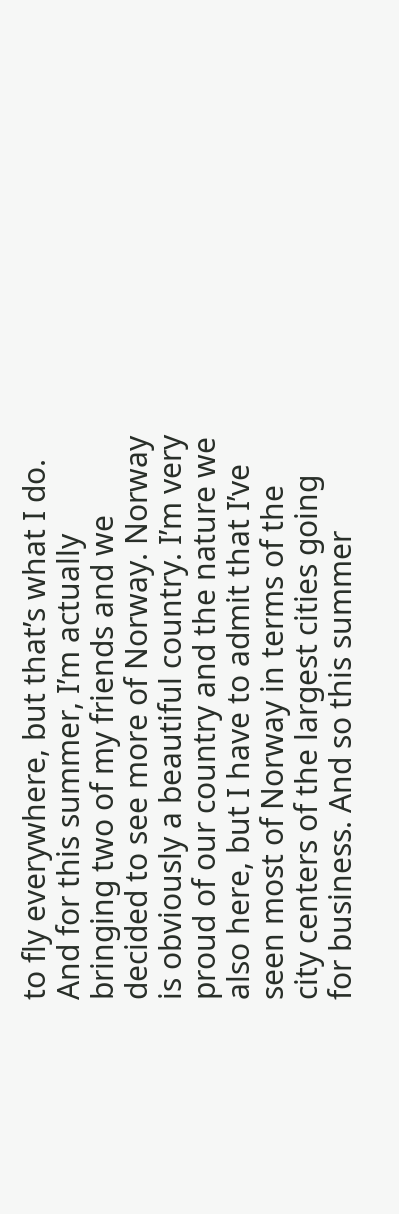to fly everywhere, but that’s what I do. And for this summer, I’m actually bringing two of my friends and we decided to see more of Norway. Norway is obviously a beautiful country. I’m very proud of our country and the nature we also here, but I have to admit that I’ve seen most of Norway in terms of the city centers of the largest cities going for business. And so this summer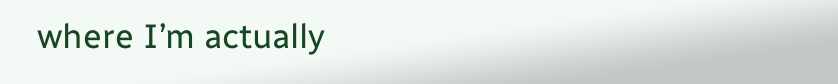where I’m actually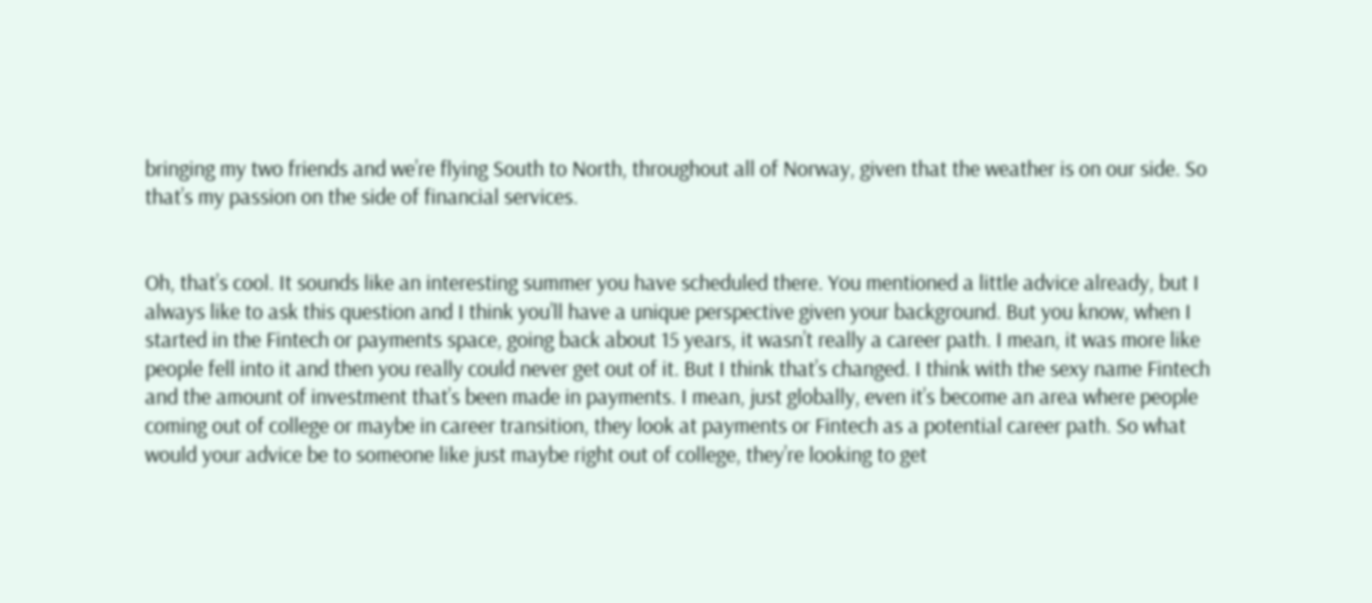bringing my two friends and we’re flying South to North, throughout all of Norway, given that the weather is on our side. So that’s my passion on the side of financial services.


Oh, that’s cool. It sounds like an interesting summer you have scheduled there. You mentioned a little advice already, but I always like to ask this question and I think you’ll have a unique perspective given your background. But you know, when I started in the Fintech or payments space, going back about 15 years, it wasn’t really a career path. I mean, it was more like people fell into it and then you really could never get out of it. But I think that’s changed. I think with the sexy name Fintech and the amount of investment that’s been made in payments. I mean, just globally, even it’s become an area where people coming out of college or maybe in career transition, they look at payments or Fintech as a potential career path. So what would your advice be to someone like just maybe right out of college, they’re looking to get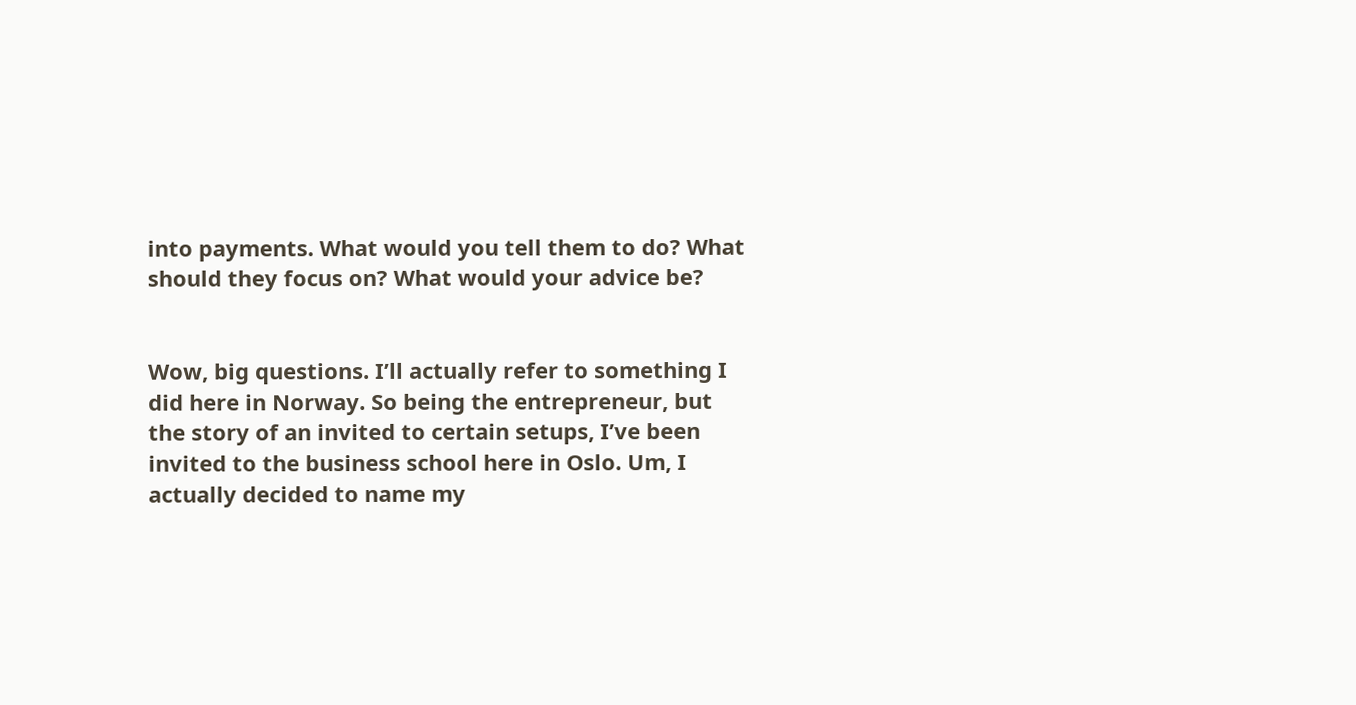into payments. What would you tell them to do? What should they focus on? What would your advice be?


Wow, big questions. I’ll actually refer to something I did here in Norway. So being the entrepreneur, but the story of an invited to certain setups, I’ve been invited to the business school here in Oslo. Um, I actually decided to name my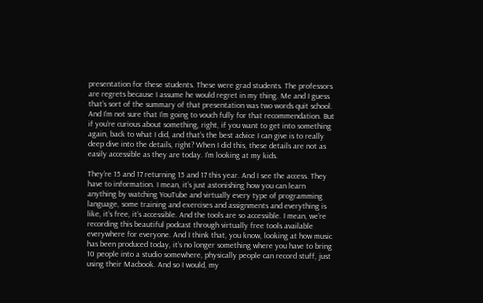presentation for these students. These were grad students. The professors are regrets because I assume he would regret in my thing. Me and I guess that’s sort of the summary of that presentation was two words quit school. And I’m not sure that I’m going to vouch fully for that recommendation. But if you’re curious about something, right, if you want to get into something again, back to what I did, and that’s the best advice I can give is to really deep dive into the details, right? When I did this, these details are not as easily accessible as they are today. I’m looking at my kids.

They’re 15 and 17 returning 15 and 17 this year. And I see the access. They have to information. I mean, it’s just astonishing how you can learn anything by watching YouTube and virtually every type of programming language, some training and exercises and assignments and everything is like, it’s free, it’s accessible. And the tools are so accessible. I mean, we’re recording this beautiful podcast through virtually free tools available everywhere for everyone. And I think that, you know, looking at how music has been produced today, it’s no longer something where you have to bring 10 people into a studio somewhere, physically people can record stuff, just using their Macbook. And so I would, my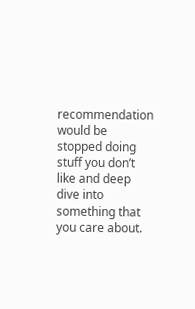recommendation would be stopped doing stuff you don’t like and deep dive into something that you care about.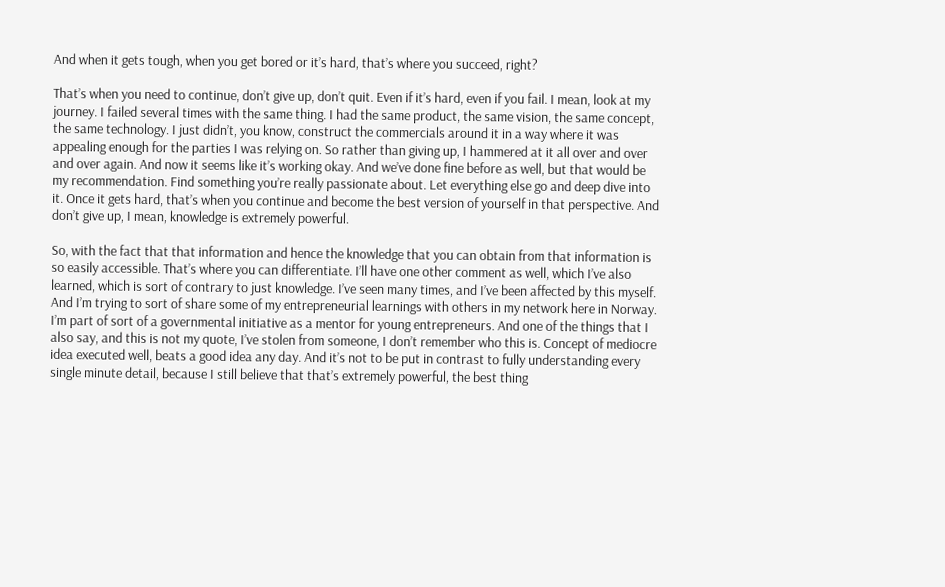And when it gets tough, when you get bored or it’s hard, that’s where you succeed, right?

That’s when you need to continue, don’t give up, don’t quit. Even if it’s hard, even if you fail. I mean, look at my journey. I failed several times with the same thing. I had the same product, the same vision, the same concept, the same technology. I just didn’t, you know, construct the commercials around it in a way where it was appealing enough for the parties I was relying on. So rather than giving up, I hammered at it all over and over and over again. And now it seems like it’s working okay. And we’ve done fine before as well, but that would be my recommendation. Find something you’re really passionate about. Let everything else go and deep dive into it. Once it gets hard, that’s when you continue and become the best version of yourself in that perspective. And don’t give up, I mean, knowledge is extremely powerful.

So, with the fact that that information and hence the knowledge that you can obtain from that information is so easily accessible. That’s where you can differentiate. I’ll have one other comment as well, which I’ve also learned, which is sort of contrary to just knowledge. I’ve seen many times, and I’ve been affected by this myself. And I’m trying to sort of share some of my entrepreneurial learnings with others in my network here in Norway. I’m part of sort of a governmental initiative as a mentor for young entrepreneurs. And one of the things that I also say, and this is not my quote, I’ve stolen from someone, I don’t remember who this is. Concept of mediocre idea executed well, beats a good idea any day. And it’s not to be put in contrast to fully understanding every single minute detail, because I still believe that that’s extremely powerful, the best thing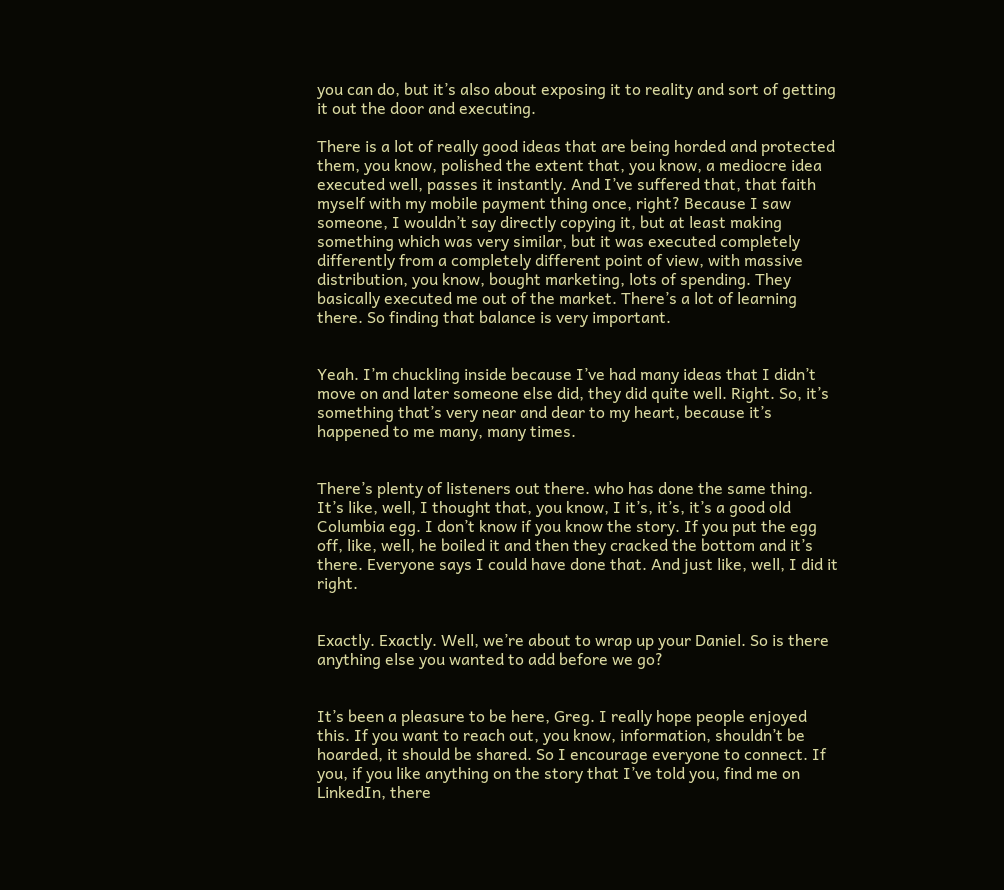you can do, but it’s also about exposing it to reality and sort of getting it out the door and executing.

There is a lot of really good ideas that are being horded and protected them, you know, polished the extent that, you know, a mediocre idea executed well, passes it instantly. And I’ve suffered that, that faith myself with my mobile payment thing once, right? Because I saw someone, I wouldn’t say directly copying it, but at least making something which was very similar, but it was executed completely differently from a completely different point of view, with massive distribution, you know, bought marketing, lots of spending. They basically executed me out of the market. There’s a lot of learning there. So finding that balance is very important.


Yeah. I’m chuckling inside because I’ve had many ideas that I didn’t move on and later someone else did, they did quite well. Right. So, it’s something that’s very near and dear to my heart, because it’s happened to me many, many times.


There’s plenty of listeners out there. who has done the same thing. It’s like, well, I thought that, you know, I it’s, it’s, it’s a good old Columbia egg. I don’t know if you know the story. If you put the egg off, like, well, he boiled it and then they cracked the bottom and it’s there. Everyone says I could have done that. And just like, well, I did it right.


Exactly. Exactly. Well, we’re about to wrap up your Daniel. So is there anything else you wanted to add before we go?


It’s been a pleasure to be here, Greg. I really hope people enjoyed this. If you want to reach out, you know, information, shouldn’t be hoarded, it should be shared. So I encourage everyone to connect. If you, if you like anything on the story that I’ve told you, find me on LinkedIn, there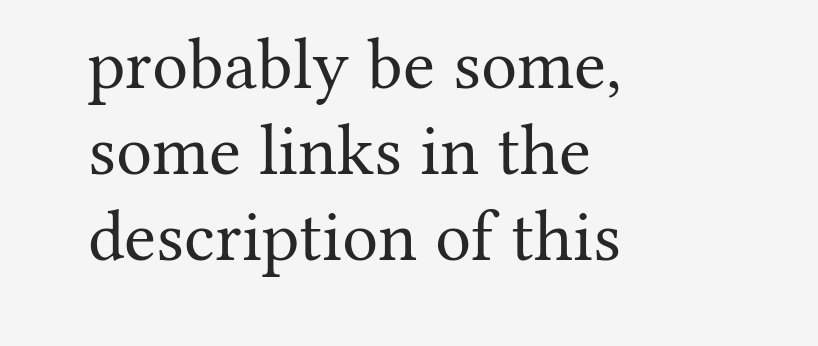probably be some, some links in the description of this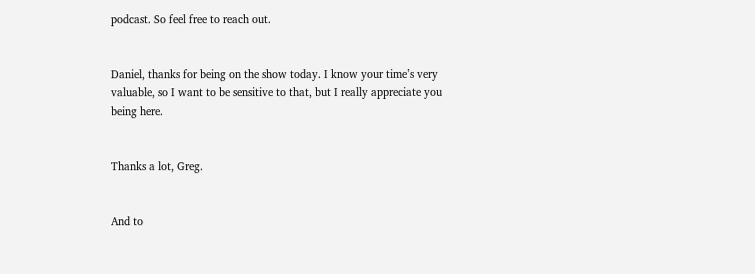podcast. So feel free to reach out.


Daniel, thanks for being on the show today. I know your time’s very valuable, so I want to be sensitive to that, but I really appreciate you being here.


Thanks a lot, Greg.


And to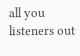all you listeners out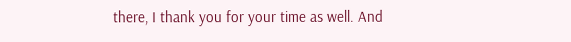there, I thank you for your time as well. And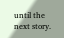until the next story.